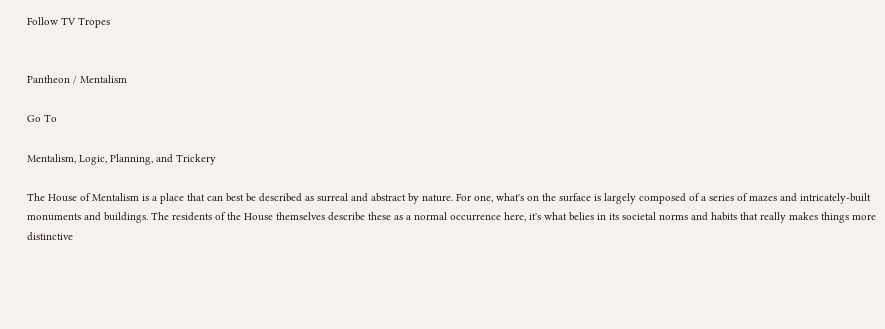Follow TV Tropes


Pantheon / Mentalism

Go To

Mentalism, Logic, Planning, and Trickery

The House of Mentalism is a place that can best be described as surreal and abstract by nature. For one, what's on the surface is largely composed of a series of mazes and intricately-built monuments and buildings. The residents of the House themselves describe these as a normal occurrence here, it's what belies in its societal norms and habits that really makes things more distinctive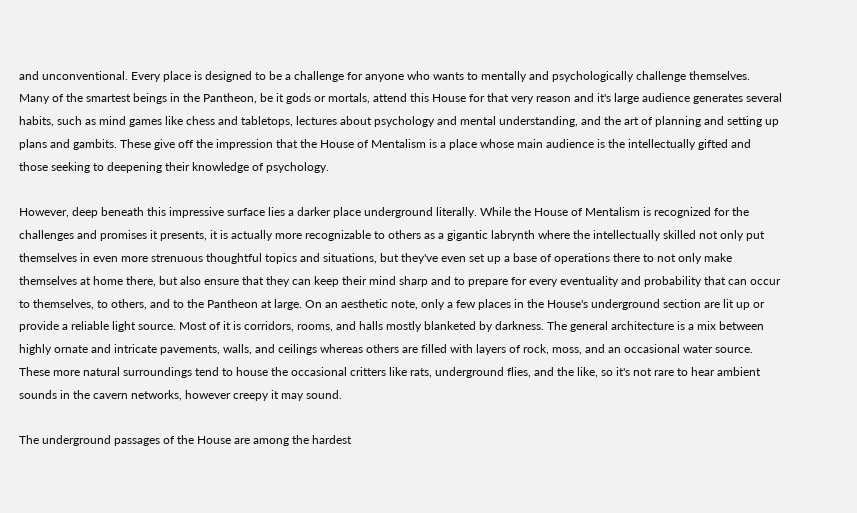and unconventional. Every place is designed to be a challenge for anyone who wants to mentally and psychologically challenge themselves. Many of the smartest beings in the Pantheon, be it gods or mortals, attend this House for that very reason and it's large audience generates several habits, such as mind games like chess and tabletops, lectures about psychology and mental understanding, and the art of planning and setting up plans and gambits. These give off the impression that the House of Mentalism is a place whose main audience is the intellectually gifted and those seeking to deepening their knowledge of psychology.

However, deep beneath this impressive surface lies a darker place underground literally. While the House of Mentalism is recognized for the challenges and promises it presents, it is actually more recognizable to others as a gigantic labrynth where the intellectually skilled not only put themselves in even more strenuous thoughtful topics and situations, but they've even set up a base of operations there to not only make themselves at home there, but also ensure that they can keep their mind sharp and to prepare for every eventuality and probability that can occur to themselves, to others, and to the Pantheon at large. On an aesthetic note, only a few places in the House's underground section are lit up or provide a reliable light source. Most of it is corridors, rooms, and halls mostly blanketed by darkness. The general architecture is a mix between highly ornate and intricate pavements, walls, and ceilings whereas others are filled with layers of rock, moss, and an occasional water source. These more natural surroundings tend to house the occasional critters like rats, underground flies, and the like, so it's not rare to hear ambient sounds in the cavern networks, however creepy it may sound.

The underground passages of the House are among the hardest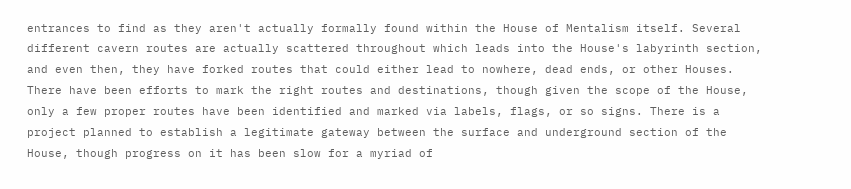entrances to find as they aren't actually formally found within the House of Mentalism itself. Several different cavern routes are actually scattered throughout which leads into the House's labyrinth section, and even then, they have forked routes that could either lead to nowhere, dead ends, or other Houses. There have been efforts to mark the right routes and destinations, though given the scope of the House, only a few proper routes have been identified and marked via labels, flags, or so signs. There is a project planned to establish a legitimate gateway between the surface and underground section of the House, though progress on it has been slow for a myriad of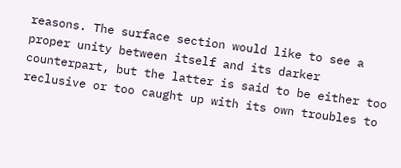reasons. The surface section would like to see a proper unity between itself and its darker counterpart, but the latter is said to be either too reclusive or too caught up with its own troubles to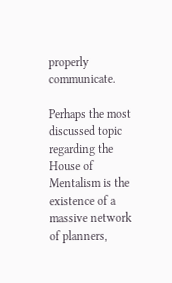properly communicate.

Perhaps the most discussed topic regarding the House of Mentalism is the existence of a massive network of planners,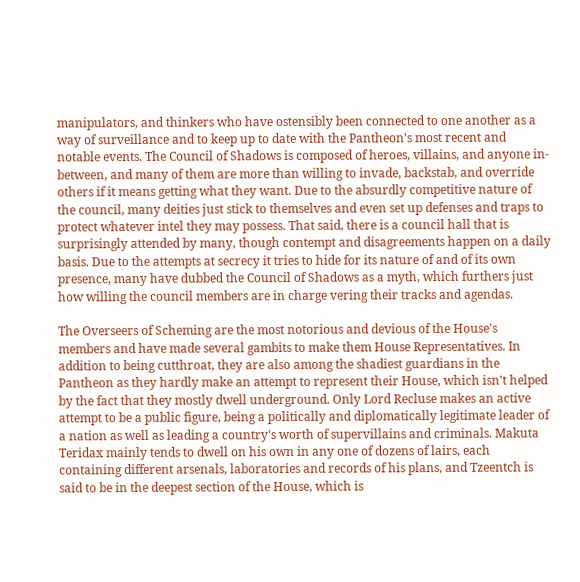manipulators, and thinkers who have ostensibly been connected to one another as a way of surveillance and to keep up to date with the Pantheon's most recent and notable events. The Council of Shadows is composed of heroes, villains, and anyone in-between, and many of them are more than willing to invade, backstab, and override others if it means getting what they want. Due to the absurdly competitive nature of the council, many deities just stick to themselves and even set up defenses and traps to protect whatever intel they may possess. That said, there is a council hall that is surprisingly attended by many, though contempt and disagreements happen on a daily basis. Due to the attempts at secrecy it tries to hide for its nature of and of its own presence, many have dubbed the Council of Shadows as a myth, which furthers just how willing the council members are in charge vering their tracks and agendas.

The Overseers of Scheming are the most notorious and devious of the House's members and have made several gambits to make them House Representatives. In addition to being cutthroat, they are also among the shadiest guardians in the Pantheon as they hardly make an attempt to represent their House, which isn't helped by the fact that they mostly dwell underground. Only Lord Recluse makes an active attempt to be a public figure, being a politically and diplomatically legitimate leader of a nation as well as leading a country's worth of supervillains and criminals. Makuta Teridax mainly tends to dwell on his own in any one of dozens of lairs, each containing different arsenals, laboratories and records of his plans, and Tzeentch is said to be in the deepest section of the House, which is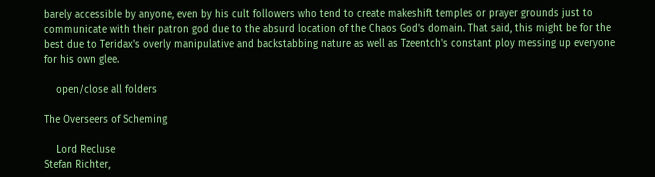barely accessible by anyone, even by his cult followers who tend to create makeshift temples or prayer grounds just to communicate with their patron god due to the absurd location of the Chaos God's domain. That said, this might be for the best due to Teridax's overly manipulative and backstabbing nature as well as Tzeentch's constant ploy messing up everyone for his own glee.

    open/close all folders

The Overseers of Scheming

    Lord Recluse
Stefan Richter,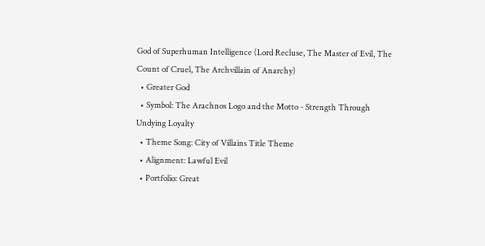God of Superhuman Intelligence (Lord Recluse, The Master of Evil, The Count of Cruel, The Archvillain of Anarchy)
  • Greater God
  • Symbol: The Arachnos Logo and the Motto - Strength Through Undying Loyalty
  • Theme Song: City of Villains Title Theme
  • Alignment: Lawful Evil
  • Portfolio: Great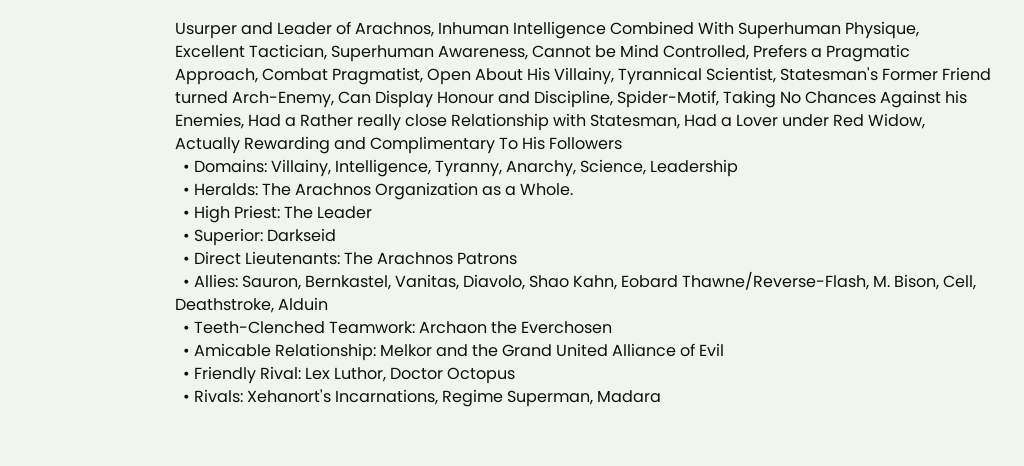Usurper and Leader of Arachnos, Inhuman Intelligence Combined With Superhuman Physique, Excellent Tactician, Superhuman Awareness, Cannot be Mind Controlled, Prefers a Pragmatic Approach, Combat Pragmatist, Open About His Villainy, Tyrannical Scientist, Statesman's Former Friend turned Arch-Enemy, Can Display Honour and Discipline, Spider-Motif, Taking No Chances Against his Enemies, Had a Rather really close Relationship with Statesman, Had a Lover under Red Widow, Actually Rewarding and Complimentary To His Followers
  • Domains: Villainy, Intelligence, Tyranny, Anarchy, Science, Leadership
  • Heralds: The Arachnos Organization as a Whole.
  • High Priest: The Leader
  • Superior: Darkseid
  • Direct Lieutenants: The Arachnos Patrons
  • Allies: Sauron, Bernkastel, Vanitas, Diavolo, Shao Kahn, Eobard Thawne/Reverse-Flash, M. Bison, Cell, Deathstroke, Alduin
  • Teeth-Clenched Teamwork: Archaon the Everchosen
  • Amicable Relationship: Melkor and the Grand United Alliance of Evil
  • Friendly Rival: Lex Luthor, Doctor Octopus
  • Rivals: Xehanort's Incarnations, Regime Superman, Madara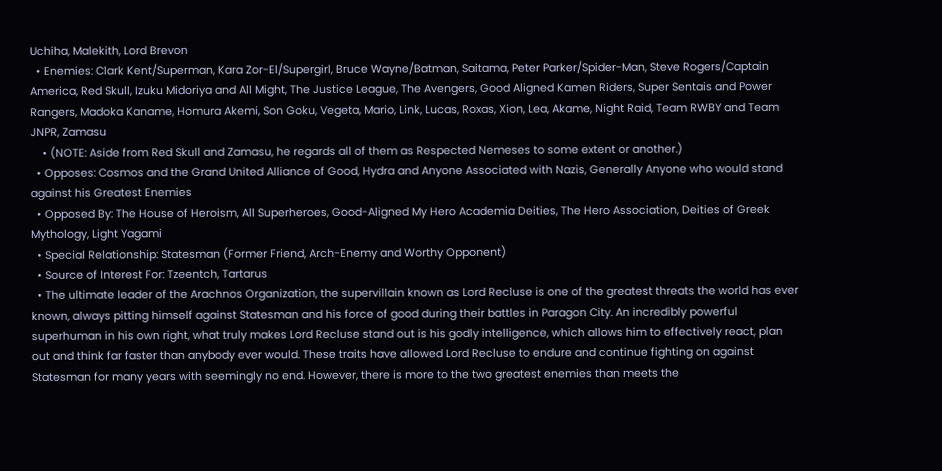Uchiha, Malekith, Lord Brevon
  • Enemies: Clark Kent/Superman, Kara Zor-El/Supergirl, Bruce Wayne/Batman, Saitama, Peter Parker/Spider-Man, Steve Rogers/Captain America, Red Skull, Izuku Midoriya and All Might, The Justice League, The Avengers, Good Aligned Kamen Riders, Super Sentais and Power Rangers, Madoka Kaname, Homura Akemi, Son Goku, Vegeta, Mario, Link, Lucas, Roxas, Xion, Lea, Akame, Night Raid, Team RWBY and Team JNPR, Zamasu
    • (NOTE: Aside from Red Skull and Zamasu, he regards all of them as Respected Nemeses to some extent or another.)
  • Opposes: Cosmos and the Grand United Alliance of Good, Hydra and Anyone Associated with Nazis, Generally Anyone who would stand against his Greatest Enemies
  • Opposed By: The House of Heroism, All Superheroes, Good-Aligned My Hero Academia Deities, The Hero Association, Deities of Greek Mythology, Light Yagami
  • Special Relationship: Statesman (Former Friend, Arch-Enemy and Worthy Opponent)
  • Source of Interest For: Tzeentch, Tartarus
  • The ultimate leader of the Arachnos Organization, the supervillain known as Lord Recluse is one of the greatest threats the world has ever known, always pitting himself against Statesman and his force of good during their battles in Paragon City. An incredibly powerful superhuman in his own right, what truly makes Lord Recluse stand out is his godly intelligence, which allows him to effectively react, plan out and think far faster than anybody ever would. These traits have allowed Lord Recluse to endure and continue fighting on against Statesman for many years with seemingly no end. However, there is more to the two greatest enemies than meets the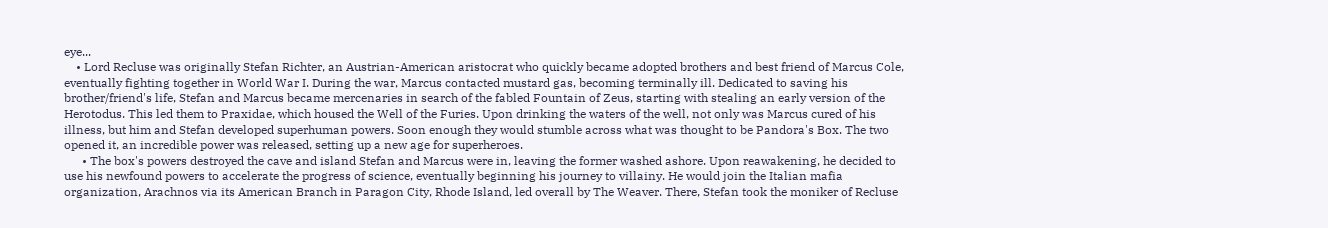eye...
    • Lord Recluse was originally Stefan Richter, an Austrian-American aristocrat who quickly became adopted brothers and best friend of Marcus Cole, eventually fighting together in World War I. During the war, Marcus contacted mustard gas, becoming terminally ill. Dedicated to saving his brother/friend's life, Stefan and Marcus became mercenaries in search of the fabled Fountain of Zeus, starting with stealing an early version of the Herotodus. This led them to Praxidae, which housed the Well of the Furies. Upon drinking the waters of the well, not only was Marcus cured of his illness, but him and Stefan developed superhuman powers. Soon enough they would stumble across what was thought to be Pandora's Box. The two opened it, an incredible power was released, setting up a new age for superheroes.
      • The box's powers destroyed the cave and island Stefan and Marcus were in, leaving the former washed ashore. Upon reawakening, he decided to use his newfound powers to accelerate the progress of science, eventually beginning his journey to villainy. He would join the Italian mafia organization, Arachnos via its American Branch in Paragon City, Rhode Island, led overall by The Weaver. There, Stefan took the moniker of Recluse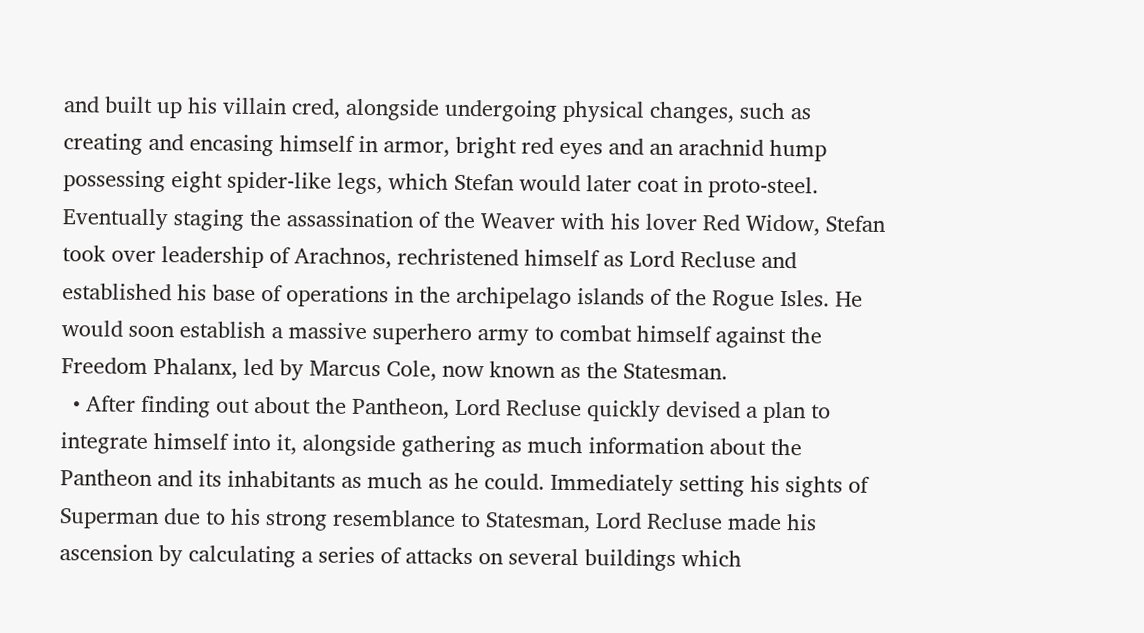and built up his villain cred, alongside undergoing physical changes, such as creating and encasing himself in armor, bright red eyes and an arachnid hump possessing eight spider-like legs, which Stefan would later coat in proto-steel. Eventually staging the assassination of the Weaver with his lover Red Widow, Stefan took over leadership of Arachnos, rechristened himself as Lord Recluse and established his base of operations in the archipelago islands of the Rogue Isles. He would soon establish a massive superhero army to combat himself against the Freedom Phalanx, led by Marcus Cole, now known as the Statesman.
  • After finding out about the Pantheon, Lord Recluse quickly devised a plan to integrate himself into it, alongside gathering as much information about the Pantheon and its inhabitants as much as he could. Immediately setting his sights of Superman due to his strong resemblance to Statesman, Lord Recluse made his ascension by calculating a series of attacks on several buildings which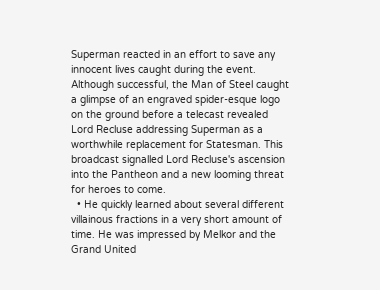Superman reacted in an effort to save any innocent lives caught during the event. Although successful, the Man of Steel caught a glimpse of an engraved spider-esque logo on the ground before a telecast revealed Lord Recluse addressing Superman as a worthwhile replacement for Statesman. This broadcast signalled Lord Recluse's ascension into the Pantheon and a new looming threat for heroes to come.
  • He quickly learned about several different villainous fractions in a very short amount of time. He was impressed by Melkor and the Grand United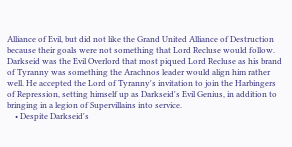Alliance of Evil, but did not like the Grand United Alliance of Destruction because their goals were not something that Lord Recluse would follow. Darkseid was the Evil Overlord that most piqued Lord Recluse as his brand of Tyranny was something the Arachnos leader would align him rather well. He accepted the Lord of Tyranny's invitation to join the Harbingers of Repression, setting himself up as Darkseid's Evil Genius, in addition to bringing in a legion of Supervillains into service.
    • Despite Darkseid's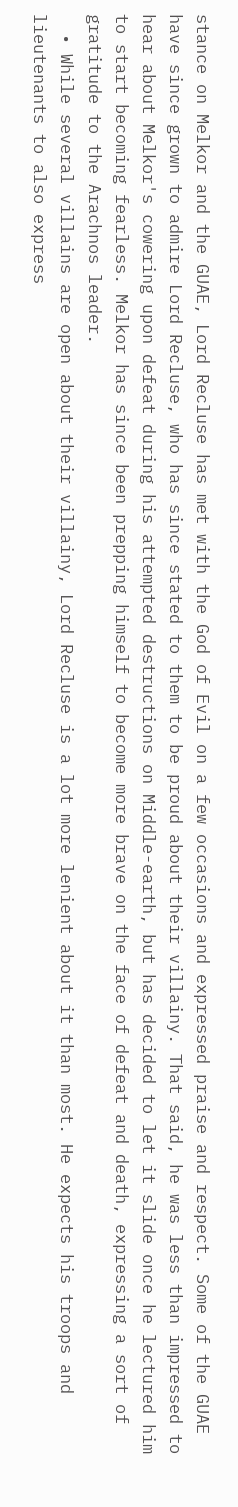stance on Melkor and the GUAE, Lord Recluse has met with the God of Evil on a few occasions and expressed praise and respect. Some of the GUAE have since grown to admire Lord Recluse, who has since stated to them to be proud about their villainy. That said, he was less than impressed to hear about Melkor's cowering upon defeat during his attempted destructions on Middle-earth, but has decided to let it slide once he lectured him to start becoming fearless. Melkor has since been prepping himself to become more brave on the face of defeat and death, expressing a sort of gratitude to the Arachnos leader.
  • While several villains are open about their villainy, Lord Recluse is a lot more lenient about it than most. He expects his troops and lieutenants to also express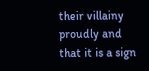their villainy proudly and that it is a sign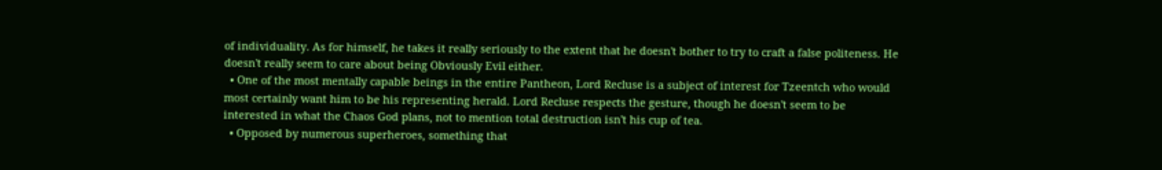of individuality. As for himself, he takes it really seriously to the extent that he doesn't bother to try to craft a false politeness. He doesn't really seem to care about being Obviously Evil either.
  • One of the most mentally capable beings in the entire Pantheon, Lord Recluse is a subject of interest for Tzeentch who would most certainly want him to be his representing herald. Lord Recluse respects the gesture, though he doesn't seem to be interested in what the Chaos God plans, not to mention total destruction isn't his cup of tea.
  • Opposed by numerous superheroes, something that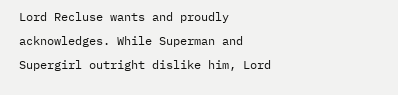Lord Recluse wants and proudly acknowledges. While Superman and Supergirl outright dislike him, Lord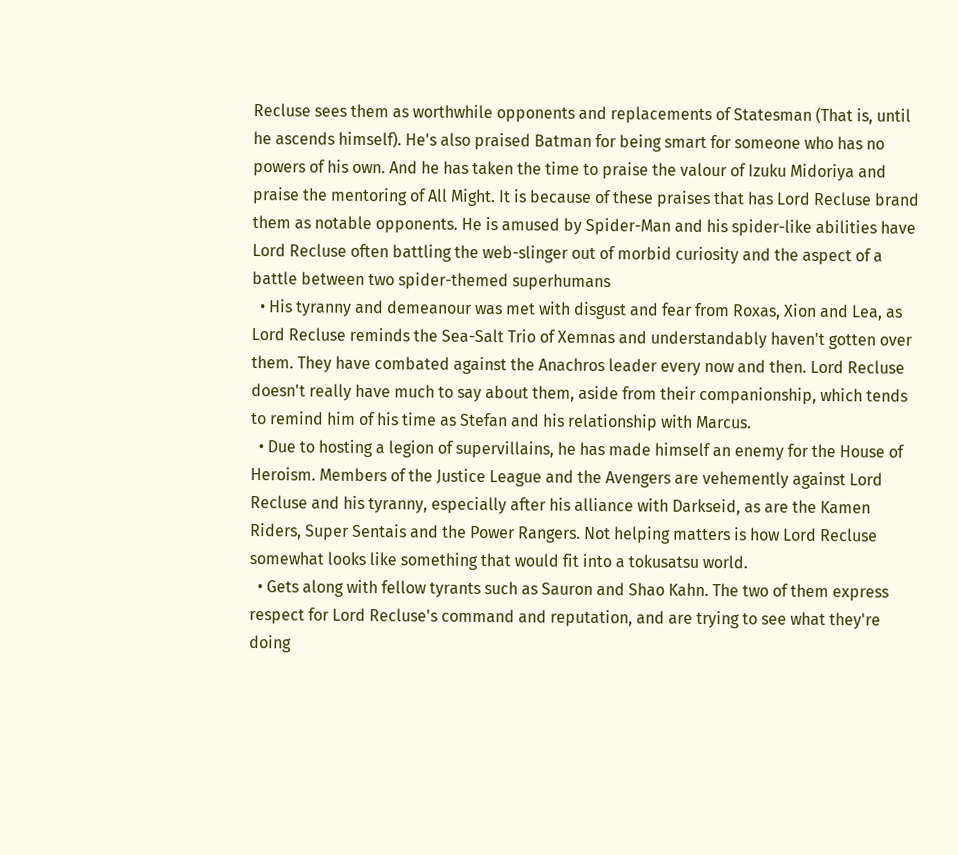Recluse sees them as worthwhile opponents and replacements of Statesman (That is, until he ascends himself). He's also praised Batman for being smart for someone who has no powers of his own. And he has taken the time to praise the valour of Izuku Midoriya and praise the mentoring of All Might. It is because of these praises that has Lord Recluse brand them as notable opponents. He is amused by Spider-Man and his spider-like abilities have Lord Recluse often battling the web-slinger out of morbid curiosity and the aspect of a battle between two spider-themed superhumans
  • His tyranny and demeanour was met with disgust and fear from Roxas, Xion and Lea, as Lord Recluse reminds the Sea-Salt Trio of Xemnas and understandably haven't gotten over them. They have combated against the Anachros leader every now and then. Lord Recluse doesn't really have much to say about them, aside from their companionship, which tends to remind him of his time as Stefan and his relationship with Marcus.
  • Due to hosting a legion of supervillains, he has made himself an enemy for the House of Heroism. Members of the Justice League and the Avengers are vehemently against Lord Recluse and his tyranny, especially after his alliance with Darkseid, as are the Kamen Riders, Super Sentais and the Power Rangers. Not helping matters is how Lord Recluse somewhat looks like something that would fit into a tokusatsu world.
  • Gets along with fellow tyrants such as Sauron and Shao Kahn. The two of them express respect for Lord Recluse's command and reputation, and are trying to see what they're doing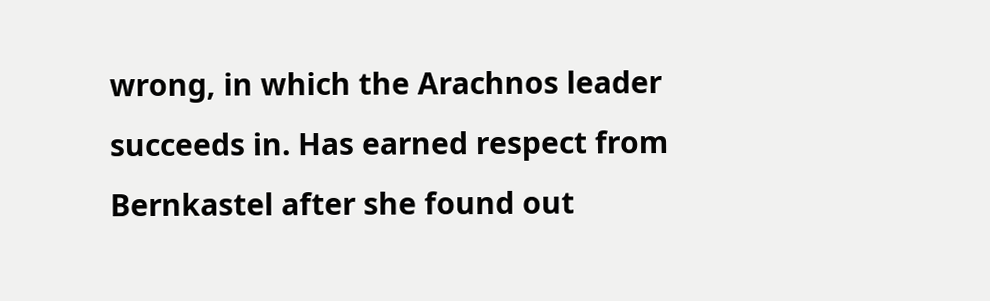wrong, in which the Arachnos leader succeeds in. Has earned respect from Bernkastel after she found out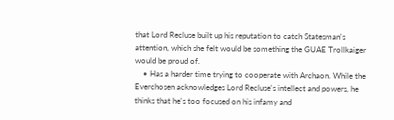that Lord Recluse built up his reputation to catch Statesman's attention, which she felt would be something the GUAE Trollkaiger would be proud of.
    • Has a harder time trying to cooperate with Archaon. While the Everchosen acknowledges Lord Recluse's intellect and powers, he thinks that he's too focused on his infamy and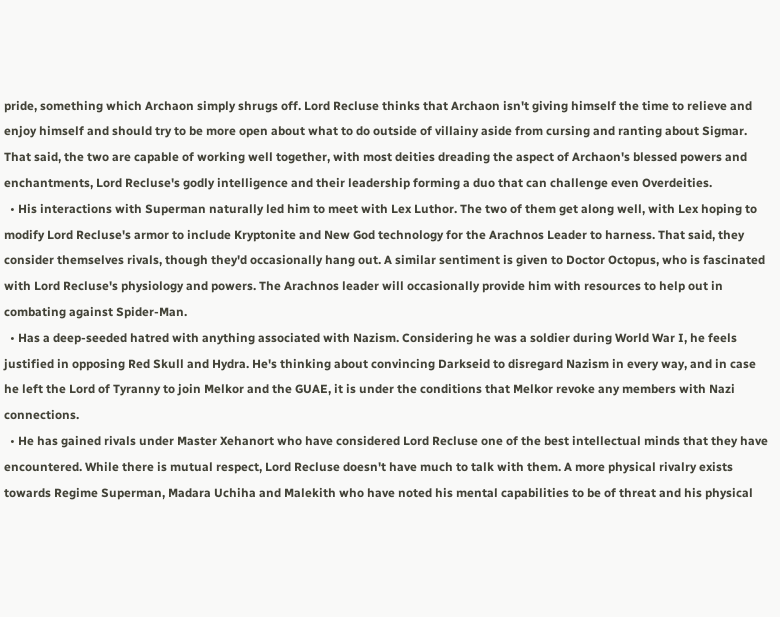pride, something which Archaon simply shrugs off. Lord Recluse thinks that Archaon isn't giving himself the time to relieve and enjoy himself and should try to be more open about what to do outside of villainy aside from cursing and ranting about Sigmar. That said, the two are capable of working well together, with most deities dreading the aspect of Archaon's blessed powers and enchantments, Lord Recluse's godly intelligence and their leadership forming a duo that can challenge even Overdeities.
  • His interactions with Superman naturally led him to meet with Lex Luthor. The two of them get along well, with Lex hoping to modify Lord Recluse's armor to include Kryptonite and New God technology for the Arachnos Leader to harness. That said, they consider themselves rivals, though they'd occasionally hang out. A similar sentiment is given to Doctor Octopus, who is fascinated with Lord Recluse's physiology and powers. The Arachnos leader will occasionally provide him with resources to help out in combating against Spider-Man.
  • Has a deep-seeded hatred with anything associated with Nazism. Considering he was a soldier during World War I, he feels justified in opposing Red Skull and Hydra. He's thinking about convincing Darkseid to disregard Nazism in every way, and in case he left the Lord of Tyranny to join Melkor and the GUAE, it is under the conditions that Melkor revoke any members with Nazi connections.
  • He has gained rivals under Master Xehanort who have considered Lord Recluse one of the best intellectual minds that they have encountered. While there is mutual respect, Lord Recluse doesn't have much to talk with them. A more physical rivalry exists towards Regime Superman, Madara Uchiha and Malekith who have noted his mental capabilities to be of threat and his physical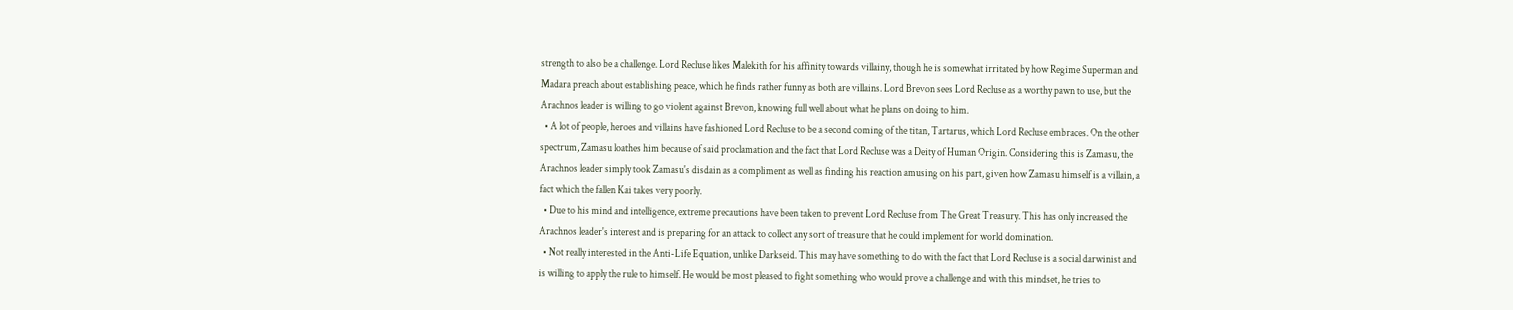strength to also be a challenge. Lord Recluse likes Malekith for his affinity towards villainy, though he is somewhat irritated by how Regime Superman and Madara preach about establishing peace, which he finds rather funny as both are villains. Lord Brevon sees Lord Recluse as a worthy pawn to use, but the Arachnos leader is willing to go violent against Brevon, knowing full well about what he plans on doing to him.
  • A lot of people, heroes and villains have fashioned Lord Recluse to be a second coming of the titan, Tartarus, which Lord Recluse embraces. On the other spectrum, Zamasu loathes him because of said proclamation and the fact that Lord Recluse was a Deity of Human Origin. Considering this is Zamasu, the Arachnos leader simply took Zamasu's disdain as a compliment as well as finding his reaction amusing on his part, given how Zamasu himself is a villain, a fact which the fallen Kai takes very poorly.
  • Due to his mind and intelligence, extreme precautions have been taken to prevent Lord Recluse from The Great Treasury. This has only increased the Arachnos leader's interest and is preparing for an attack to collect any sort of treasure that he could implement for world domination.
  • Not really interested in the Anti-Life Equation, unlike Darkseid. This may have something to do with the fact that Lord Recluse is a social darwinist and is willing to apply the rule to himself. He would be most pleased to fight something who would prove a challenge and with this mindset, he tries to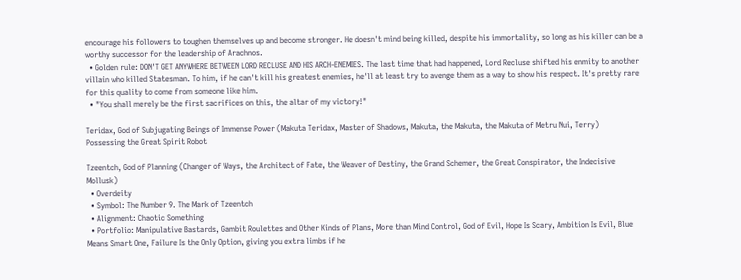encourage his followers to toughen themselves up and become stronger. He doesn't mind being killed, despite his immortality, so long as his killer can be a worthy successor for the leadership of Arachnos.
  • Golden rule: DON'T GET ANYWHERE BETWEEN LORD RECLUSE AND HIS ARCH-ENEMIES. The last time that had happened, Lord Recluse shifted his enmity to another villain who killed Statesman. To him, if he can't kill his greatest enemies, he'll at least try to avenge them as a way to show his respect. It's pretty rare for this quality to come from someone like him.
  • "You shall merely be the first sacrifices on this, the altar of my victory!"

Teridax, God of Subjugating Beings of Immense Power (Makuta Teridax, Master of Shadows, Makuta, the Makuta, the Makuta of Metru Nui, Terry)
Possessing the Great Spirit Robot

Tzeentch, God of Planning (Changer of Ways, the Architect of Fate, the Weaver of Destiny, the Grand Schemer, the Great Conspirator, the Indecisive Mollusk)
  • Overdeity
  • Symbol: The Number 9. The Mark of Tzeentch
  • Alignment: Chaotic Something
  • Portfolio: Manipulative Bastards, Gambit Roulettes and Other Kinds of Plans, More than Mind Control, God of Evil, Hope Is Scary, Ambition Is Evil, Blue Means Smart One, Failure Is the Only Option, giving you extra limbs if he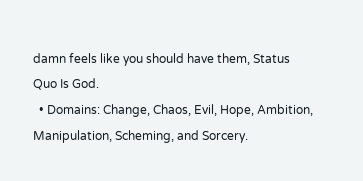damn feels like you should have them, Status Quo Is God.
  • Domains: Change, Chaos, Evil, Hope, Ambition, Manipulation, Scheming, and Sorcery.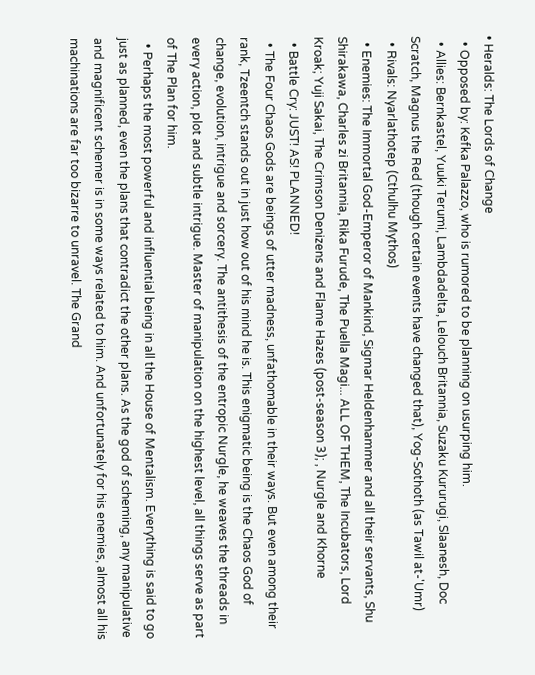• Heralds: The Lords of Change
  • Opposed by: Kefka Palazzo, who is rumored to be planning on usurping him.
  • Allies: Bernkastel, Yuuki Terumi, Lambdadelta, Lelouch Britannia, Suzaku Kururugi, Slaanesh, Doc Scratch, Magnus the Red (though certain events have changed that), Yog-Sothoth (as Tawil at-'Umr)
  • Rivals: Nyarlathotep (Cthulhu Mythos)
  • Enemies: The Immortal God-Emperor of Mankind, Sigmar Heldenhammer and all their servants, Shu Shirakawa, Charles zi Britannia, Rika Furude, The Puella Magi... ALL OF THEM, The Incubators, Lord Kroak; Yuji Sakai, The Crimson Denizens and Flame Hazes (post-season 3); , Nurgle and Khorne
  • Battle Cry: JUST! AS! PLANNED!
  • The Four Chaos Gods are beings of utter madness, unfathomable in their ways. But even among their rank, Tzeentch stands out in just how out of his mind he is. This enigmatic being is the Chaos God of change, evolution, intrigue and sorcery. The antithesis of the entropic Nurgle, he weaves the threads in every action, plot and subtle intrigue. Master of manipulation on the highest level, all things serve as part of The Plan for him.
  • Perhaps the most powerful and influential being in all the House of Mentalism. Everything is said to go just as planned, even the plans that contradict the other plans. As the god of scheming, any manipulative and magnificent schemer is in some ways related to him. And unfortunately for his enemies, almost all his machinations are far too bizarre to unravel. The Grand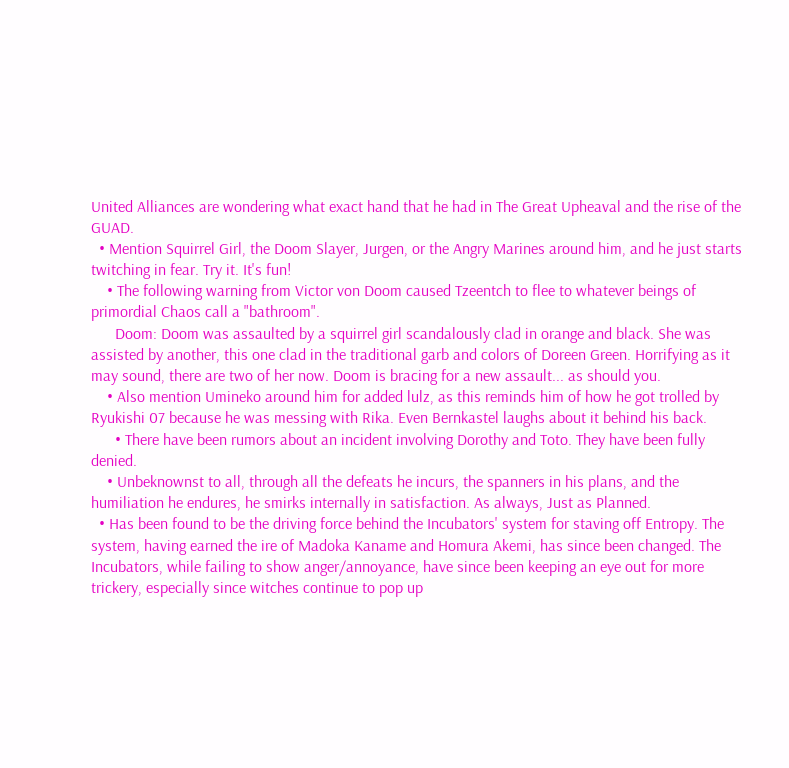United Alliances are wondering what exact hand that he had in The Great Upheaval and the rise of the GUAD.
  • Mention Squirrel Girl, the Doom Slayer, Jurgen, or the Angry Marines around him, and he just starts twitching in fear. Try it. It's fun!
    • The following warning from Victor von Doom caused Tzeentch to flee to whatever beings of primordial Chaos call a "bathroom".
      Doom: Doom was assaulted by a squirrel girl scandalously clad in orange and black. She was assisted by another, this one clad in the traditional garb and colors of Doreen Green. Horrifying as it may sound, there are two of her now. Doom is bracing for a new assault... as should you.
    • Also mention Umineko around him for added lulz, as this reminds him of how he got trolled by Ryukishi 07 because he was messing with Rika. Even Bernkastel laughs about it behind his back.
      • There have been rumors about an incident involving Dorothy and Toto. They have been fully denied.
    • Unbeknownst to all, through all the defeats he incurs, the spanners in his plans, and the humiliation he endures, he smirks internally in satisfaction. As always, Just as Planned.
  • Has been found to be the driving force behind the Incubators' system for staving off Entropy. The system, having earned the ire of Madoka Kaname and Homura Akemi, has since been changed. The Incubators, while failing to show anger/annoyance, have since been keeping an eye out for more trickery, especially since witches continue to pop up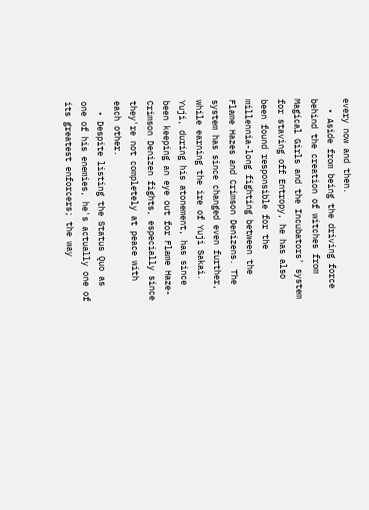every now and then.
  • Aside from being the driving force behind the creation of witches from Magical Girls and the Incubators' system for staving off Entropy, he has also been found responsible for the millennia-long fighting between the Flame Hazes and Crimson Denizens. The system has since changed even further, while earning the ire of Yuji Sakai. Yuji, during his atonement, has since been keeping an eye out for Flame Haze-Crimson Denizen fights, especially since they're not completely at peace with each other.
  • Despite listing the Status Quo as one of his enemies, he's actually one of its greatest enforcers; the way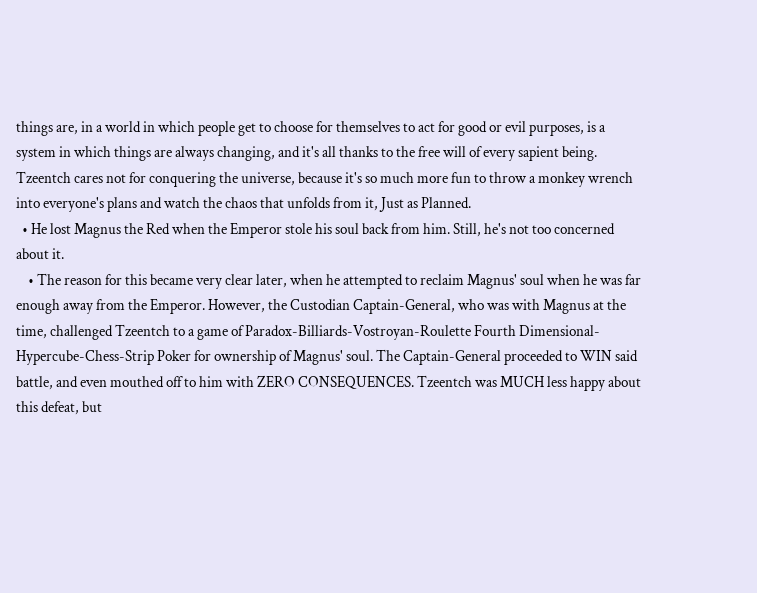things are, in a world in which people get to choose for themselves to act for good or evil purposes, is a system in which things are always changing, and it's all thanks to the free will of every sapient being. Tzeentch cares not for conquering the universe, because it's so much more fun to throw a monkey wrench into everyone's plans and watch the chaos that unfolds from it, Just as Planned.
  • He lost Magnus the Red when the Emperor stole his soul back from him. Still, he's not too concerned about it.
    • The reason for this became very clear later, when he attempted to reclaim Magnus' soul when he was far enough away from the Emperor. However, the Custodian Captain-General, who was with Magnus at the time, challenged Tzeentch to a game of Paradox-Billiards-Vostroyan-Roulette Fourth Dimensional-Hypercube-Chess-Strip Poker for ownership of Magnus' soul. The Captain-General proceeded to WIN said battle, and even mouthed off to him with ZERO CONSEQUENCES. Tzeentch was MUCH less happy about this defeat, but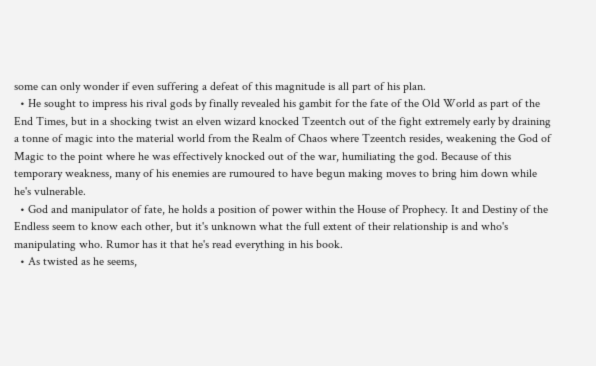some can only wonder if even suffering a defeat of this magnitude is all part of his plan.
  • He sought to impress his rival gods by finally revealed his gambit for the fate of the Old World as part of the End Times, but in a shocking twist an elven wizard knocked Tzeentch out of the fight extremely early by draining a tonne of magic into the material world from the Realm of Chaos where Tzeentch resides, weakening the God of Magic to the point where he was effectively knocked out of the war, humiliating the god. Because of this temporary weakness, many of his enemies are rumoured to have begun making moves to bring him down while he's vulnerable.
  • God and manipulator of fate, he holds a position of power within the House of Prophecy. It and Destiny of the Endless seem to know each other, but it's unknown what the full extent of their relationship is and who's manipulating who. Rumor has it that he's read everything in his book.
  • As twisted as he seems,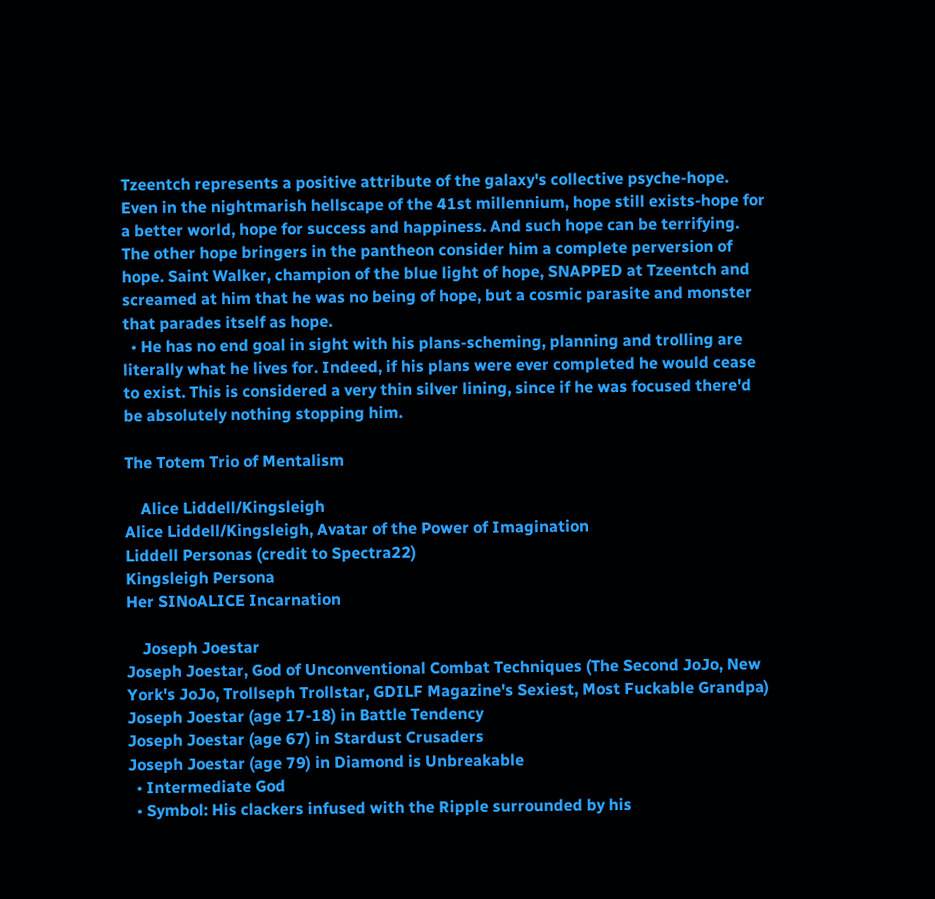Tzeentch represents a positive attribute of the galaxy's collective psyche-hope. Even in the nightmarish hellscape of the 41st millennium, hope still exists-hope for a better world, hope for success and happiness. And such hope can be terrifying. The other hope bringers in the pantheon consider him a complete perversion of hope. Saint Walker, champion of the blue light of hope, SNAPPED at Tzeentch and screamed at him that he was no being of hope, but a cosmic parasite and monster that parades itself as hope.
  • He has no end goal in sight with his plans-scheming, planning and trolling are literally what he lives for. Indeed, if his plans were ever completed he would cease to exist. This is considered a very thin silver lining, since if he was focused there'd be absolutely nothing stopping him.

The Totem Trio of Mentalism

    Alice Liddell/Kingsleigh
Alice Liddell/Kingsleigh, Avatar of the Power of Imagination
Liddell Personas (credit to Spectra22)
Kingsleigh Persona
Her SINoALICE Incarnation

    Joseph Joestar
Joseph Joestar, God of Unconventional Combat Techniques (The Second JoJo, New York's JoJo, Trollseph Trollstar, GDILF Magazine's Sexiest, Most Fuckable Grandpa)
Joseph Joestar (age 17-18) in Battle Tendency
Joseph Joestar (age 67) in Stardust Crusaders
Joseph Joestar (age 79) in Diamond is Unbreakable
  • Intermediate God
  • Symbol: His clackers infused with the Ripple surrounded by his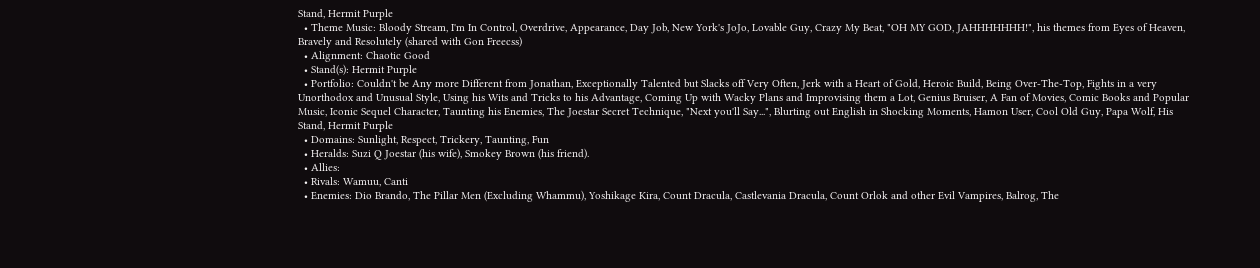Stand, Hermit Purple
  • Theme Music: Bloody Stream, I'm In Control, Overdrive, Appearance, Day Job, New York's JoJo, Lovable Guy, Crazy My Beat, "OH MY GOD, JAHHHHHHH!", his themes from Eyes of Heaven, Bravely and Resolutely (shared with Gon Freecss)
  • Alignment: Chaotic Good
  • Stand(s): Hermit Purple
  • Portfolio: Couldn't be Any more Different from Jonathan, Exceptionally Talented but Slacks off Very Often, Jerk with a Heart of Gold, Heroic Build, Being Over-The-Top, Fights in a very Unorthodox and Unusual Style, Using his Wits and Tricks to his Advantage, Coming Up with Wacky Plans and Improvising them a Lot, Genius Bruiser, A Fan of Movies, Comic Books and Popular Music, Iconic Sequel Character, Taunting his Enemies, The Joestar Secret Technique, "Next you'll Say...", Blurting out English in Shocking Moments, Hamon User, Cool Old Guy, Papa Wolf, His Stand, Hermit Purple
  • Domains: Sunlight, Respect, Trickery, Taunting, Fun
  • Heralds: Suzi Q Joestar (his wife), Smokey Brown (his friend).
  • Allies:
  • Rivals: Wamuu, Canti
  • Enemies: Dio Brando, The Pillar Men (Excluding Whammu), Yoshikage Kira, Count Dracula, Castlevania Dracula, Count Orlok and other Evil Vampires, Balrog, The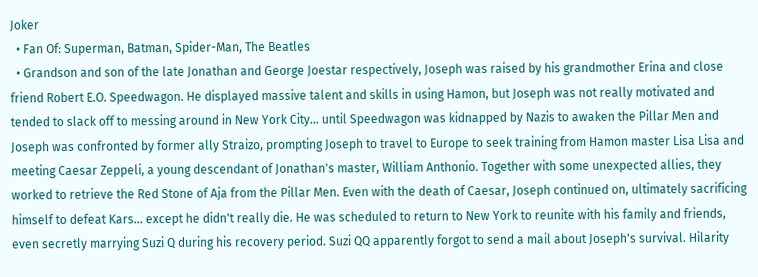Joker
  • Fan Of: Superman, Batman, Spider-Man, The Beatles
  • Grandson and son of the late Jonathan and George Joestar respectively, Joseph was raised by his grandmother Erina and close friend Robert E.O. Speedwagon. He displayed massive talent and skills in using Hamon, but Joseph was not really motivated and tended to slack off to messing around in New York City... until Speedwagon was kidnapped by Nazis to awaken the Pillar Men and Joseph was confronted by former ally Straizo, prompting Joseph to travel to Europe to seek training from Hamon master Lisa Lisa and meeting Caesar Zeppeli, a young descendant of Jonathan's master, William Anthonio. Together with some unexpected allies, they worked to retrieve the Red Stone of Aja from the Pillar Men. Even with the death of Caesar, Joseph continued on, ultimately sacrificing himself to defeat Kars... except he didn't really die. He was scheduled to return to New York to reunite with his family and friends, even secretly marrying Suzi Q during his recovery period. Suzi QQ apparently forgot to send a mail about Joseph's survival. Hilarity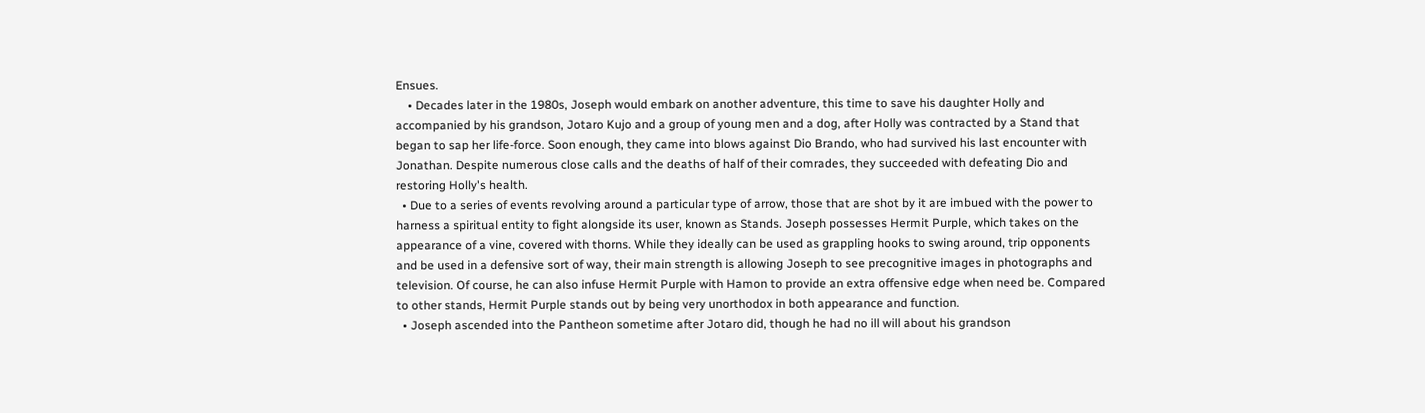Ensues.
    • Decades later in the 1980s, Joseph would embark on another adventure, this time to save his daughter Holly and accompanied by his grandson, Jotaro Kujo and a group of young men and a dog, after Holly was contracted by a Stand that began to sap her life-force. Soon enough, they came into blows against Dio Brando, who had survived his last encounter with Jonathan. Despite numerous close calls and the deaths of half of their comrades, they succeeded with defeating Dio and restoring Holly's health.
  • Due to a series of events revolving around a particular type of arrow, those that are shot by it are imbued with the power to harness a spiritual entity to fight alongside its user, known as Stands. Joseph possesses Hermit Purple, which takes on the appearance of a vine, covered with thorns. While they ideally can be used as grappling hooks to swing around, trip opponents and be used in a defensive sort of way, their main strength is allowing Joseph to see precognitive images in photographs and television. Of course, he can also infuse Hermit Purple with Hamon to provide an extra offensive edge when need be. Compared to other stands, Hermit Purple stands out by being very unorthodox in both appearance and function.
  • Joseph ascended into the Pantheon sometime after Jotaro did, though he had no ill will about his grandson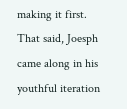making it first. That said, Joesph came along in his youthful iteration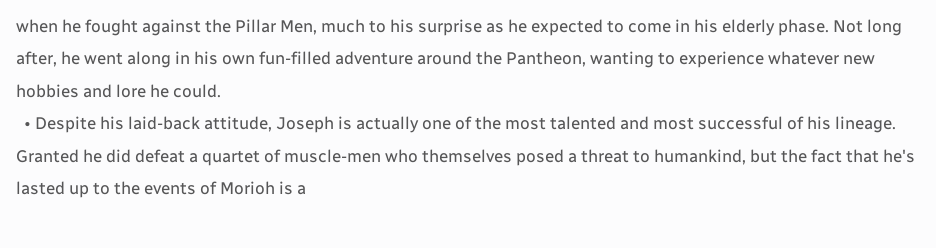when he fought against the Pillar Men, much to his surprise as he expected to come in his elderly phase. Not long after, he went along in his own fun-filled adventure around the Pantheon, wanting to experience whatever new hobbies and lore he could.
  • Despite his laid-back attitude, Joseph is actually one of the most talented and most successful of his lineage. Granted he did defeat a quartet of muscle-men who themselves posed a threat to humankind, but the fact that he's lasted up to the events of Morioh is a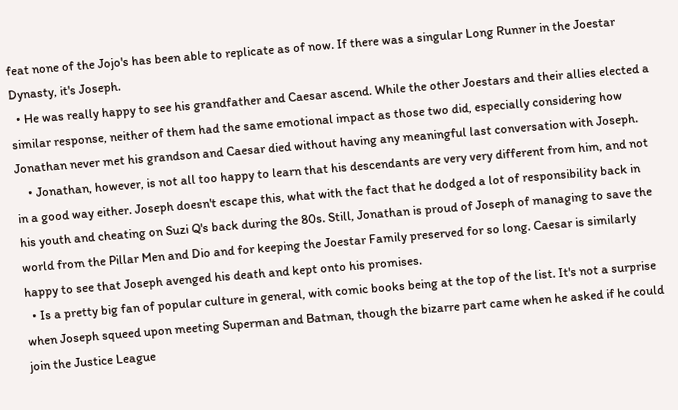feat none of the Jojo's has been able to replicate as of now. If there was a singular Long Runner in the Joestar Dynasty, it's Joseph.
  • He was really happy to see his grandfather and Caesar ascend. While the other Joestars and their allies elected a similar response, neither of them had the same emotional impact as those two did, especially considering how Jonathan never met his grandson and Caesar died without having any meaningful last conversation with Joseph.
    • Jonathan, however, is not all too happy to learn that his descendants are very very different from him, and not in a good way either. Joseph doesn't escape this, what with the fact that he dodged a lot of responsibility back in his youth and cheating on Suzi Q's back during the 80s. Still, Jonathan is proud of Joseph of managing to save the world from the Pillar Men and Dio and for keeping the Joestar Family preserved for so long. Caesar is similarly happy to see that Joseph avenged his death and kept onto his promises.
  • Is a pretty big fan of popular culture in general, with comic books being at the top of the list. It's not a surprise when Joseph squeed upon meeting Superman and Batman, though the bizarre part came when he asked if he could join the Justice League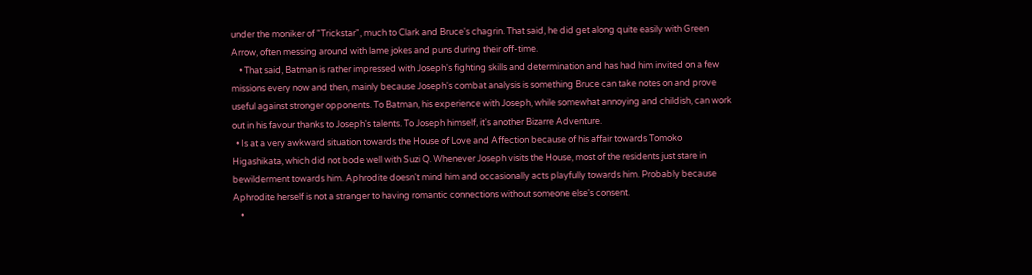under the moniker of "Trickstar", much to Clark and Bruce's chagrin. That said, he did get along quite easily with Green Arrow, often messing around with lame jokes and puns during their off-time.
    • That said, Batman is rather impressed with Joseph's fighting skills and determination and has had him invited on a few missions every now and then, mainly because Joseph's combat analysis is something Bruce can take notes on and prove useful against stronger opponents. To Batman, his experience with Joseph, while somewhat annoying and childish, can work out in his favour thanks to Joseph's talents. To Joseph himself, it's another Bizarre Adventure.
  • Is at a very awkward situation towards the House of Love and Affection because of his affair towards Tomoko Higashikata, which did not bode well with Suzi Q. Whenever Joseph visits the House, most of the residents just stare in bewilderment towards him. Aphrodite doesn't mind him and occasionally acts playfully towards him. Probably because Aphrodite herself is not a stranger to having romantic connections without someone else's consent.
    •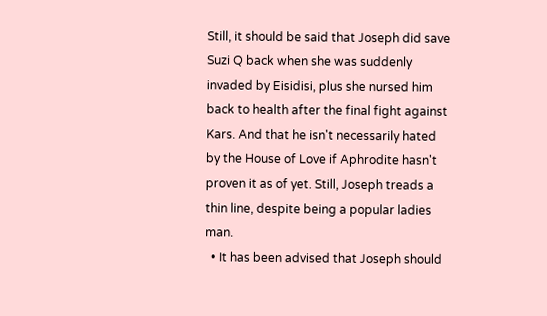Still, it should be said that Joseph did save Suzi Q back when she was suddenly invaded by Eisidisi, plus she nursed him back to health after the final fight against Kars. And that he isn't necessarily hated by the House of Love if Aphrodite hasn't proven it as of yet. Still, Joseph treads a thin line, despite being a popular ladies man.
  • It has been advised that Joseph should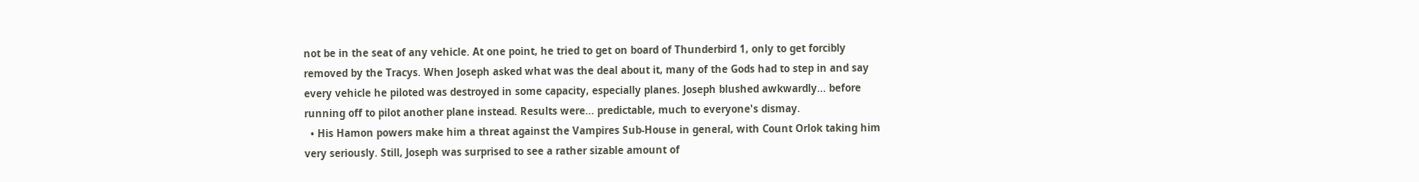not be in the seat of any vehicle. At one point, he tried to get on board of Thunderbird 1, only to get forcibly removed by the Tracys. When Joseph asked what was the deal about it, many of the Gods had to step in and say every vehicle he piloted was destroyed in some capacity, especially planes. Joseph blushed awkwardly... before running off to pilot another plane instead. Results were... predictable, much to everyone's dismay.
  • His Hamon powers make him a threat against the Vampires Sub-House in general, with Count Orlok taking him very seriously. Still, Joseph was surprised to see a rather sizable amount of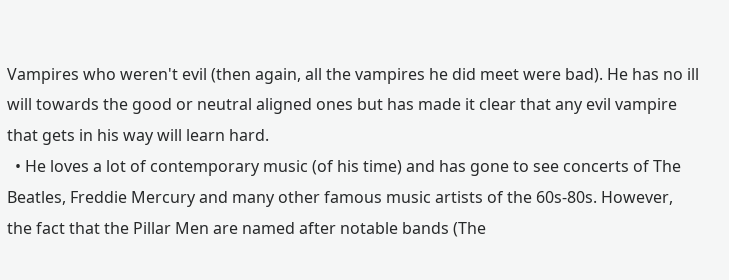Vampires who weren't evil (then again, all the vampires he did meet were bad). He has no ill will towards the good or neutral aligned ones but has made it clear that any evil vampire that gets in his way will learn hard.
  • He loves a lot of contemporary music (of his time) and has gone to see concerts of The Beatles, Freddie Mercury and many other famous music artists of the 60s-80s. However, the fact that the Pillar Men are named after notable bands (The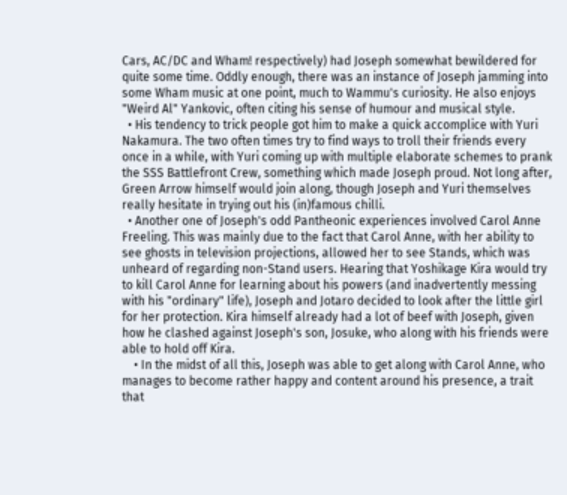Cars, AC/DC and Wham! respectively) had Joseph somewhat bewildered for quite some time. Oddly enough, there was an instance of Joseph jamming into some Wham music at one point, much to Wammu's curiosity. He also enjoys "Weird Al" Yankovic, often citing his sense of humour and musical style.
  • His tendency to trick people got him to make a quick accomplice with Yuri Nakamura. The two often times try to find ways to troll their friends every once in a while, with Yuri coming up with multiple elaborate schemes to prank the SSS Battlefront Crew, something which made Joseph proud. Not long after, Green Arrow himself would join along, though Joseph and Yuri themselves really hesitate in trying out his (in)famous chilli.
  • Another one of Joseph's odd Pantheonic experiences involved Carol Anne Freeling. This was mainly due to the fact that Carol Anne, with her ability to see ghosts in television projections, allowed her to see Stands, which was unheard of regarding non-Stand users. Hearing that Yoshikage Kira would try to kill Carol Anne for learning about his powers (and inadvertently messing with his "ordinary" life), Joseph and Jotaro decided to look after the little girl for her protection. Kira himself already had a lot of beef with Joseph, given how he clashed against Joseph's son, Josuke, who along with his friends were able to hold off Kira.
    • In the midst of all this, Joseph was able to get along with Carol Anne, who manages to become rather happy and content around his presence, a trait that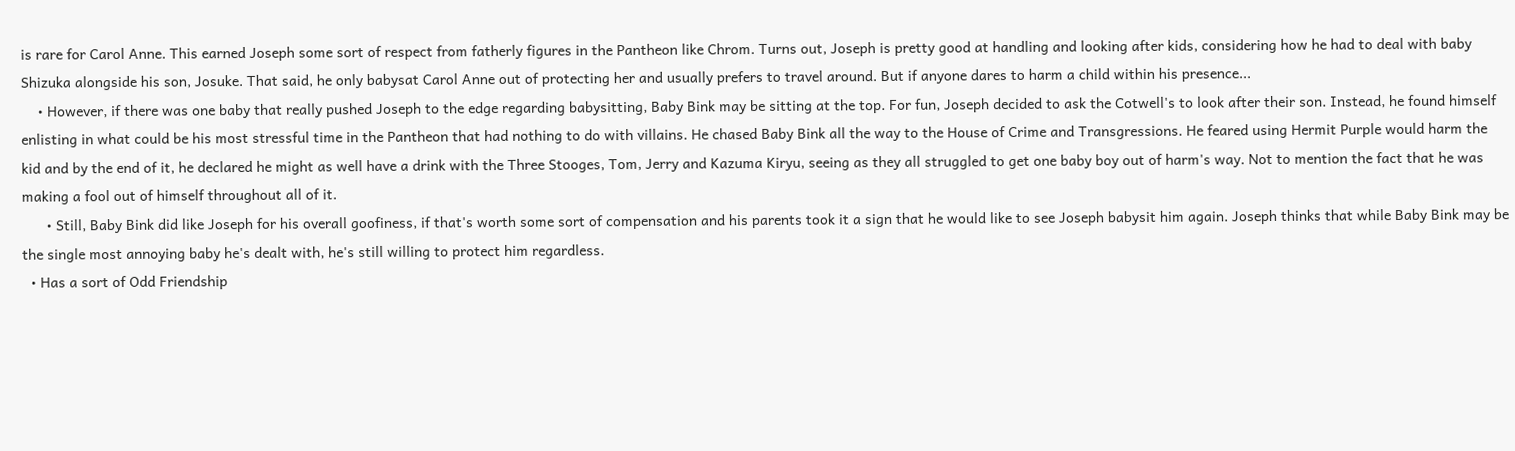is rare for Carol Anne. This earned Joseph some sort of respect from fatherly figures in the Pantheon like Chrom. Turns out, Joseph is pretty good at handling and looking after kids, considering how he had to deal with baby Shizuka alongside his son, Josuke. That said, he only babysat Carol Anne out of protecting her and usually prefers to travel around. But if anyone dares to harm a child within his presence...
    • However, if there was one baby that really pushed Joseph to the edge regarding babysitting, Baby Bink may be sitting at the top. For fun, Joseph decided to ask the Cotwell's to look after their son. Instead, he found himself enlisting in what could be his most stressful time in the Pantheon that had nothing to do with villains. He chased Baby Bink all the way to the House of Crime and Transgressions. He feared using Hermit Purple would harm the kid and by the end of it, he declared he might as well have a drink with the Three Stooges, Tom, Jerry and Kazuma Kiryu, seeing as they all struggled to get one baby boy out of harm's way. Not to mention the fact that he was making a fool out of himself throughout all of it.
      • Still, Baby Bink did like Joseph for his overall goofiness, if that's worth some sort of compensation and his parents took it a sign that he would like to see Joseph babysit him again. Joseph thinks that while Baby Bink may be the single most annoying baby he's dealt with, he's still willing to protect him regardless.
  • Has a sort of Odd Friendship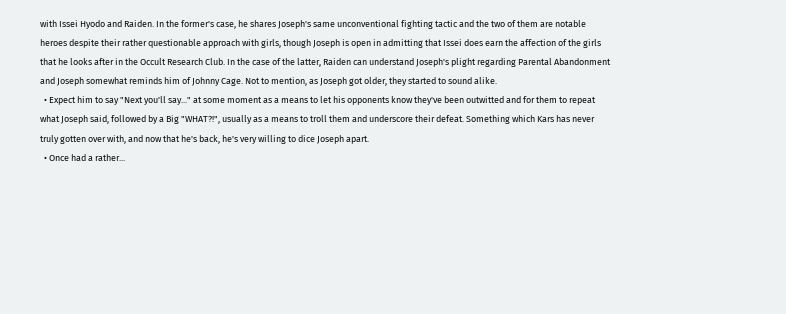with Issei Hyodo and Raiden. In the former's case, he shares Joseph's same unconventional fighting tactic and the two of them are notable heroes despite their rather questionable approach with girls, though Joseph is open in admitting that Issei does earn the affection of the girls that he looks after in the Occult Research Club. In the case of the latter, Raiden can understand Joseph's plight regarding Parental Abandonment and Joseph somewhat reminds him of Johnny Cage. Not to mention, as Joseph got older, they started to sound alike.
  • Expect him to say "Next you'll say..." at some moment as a means to let his opponents know they've been outwitted and for them to repeat what Joseph said, followed by a Big "WHAT?!", usually as a means to troll them and underscore their defeat. Something which Kars has never truly gotten over with, and now that he's back, he's very willing to dice Joseph apart.
  • Once had a rather...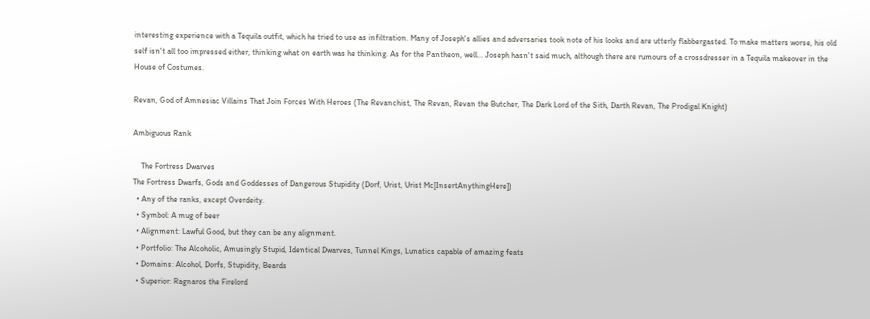interesting experience with a Tequila outfit, which he tried to use as infiltration. Many of Joseph's allies and adversaries took note of his looks and are utterly flabbergasted. To make matters worse, his old self isn't all too impressed either, thinking what on earth was he thinking. As for the Pantheon, well... Joseph hasn't said much, although there are rumours of a crossdresser in a Tequila makeover in the House of Costumes.

Revan, God of Amnesiac Villains That Join Forces With Heroes (The Revanchist, The Revan, Revan the Butcher, The Dark Lord of the Sith, Darth Revan, The Prodigal Knight)

Ambiguous Rank

    The Fortress Dwarves
The Fortress Dwarfs, Gods and Goddesses of Dangerous Stupidity (Dorf, Urist, Urist Mc[InsertAnythingHere])
  • Any of the ranks, except Overdeity.
  • Symbol: A mug of beer
  • Alignment: Lawful Good, but they can be any alignment.
  • Portfolio: The Alcoholic, Amusingly Stupid, Identical Dwarves, Tunnel Kings, Lunatics capable of amazing feats
  • Domains: Alcohol, Dorfs, Stupidity, Beards
  • Superior: Ragnaros the Firelord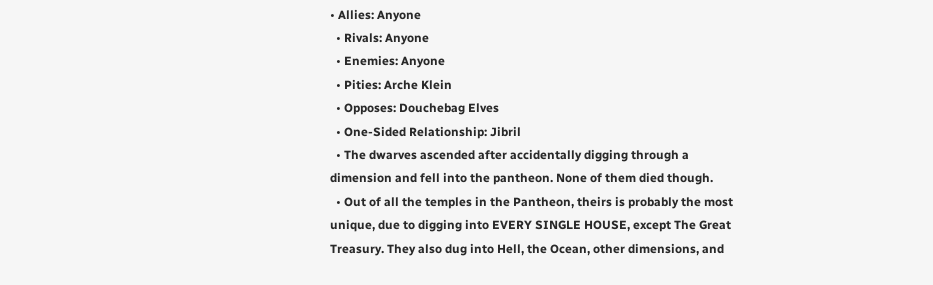• Allies: Anyone
  • Rivals: Anyone
  • Enemies: Anyone
  • Pities: Arche Klein
  • Opposes: Douchebag Elves
  • One-Sided Relationship: Jibril
  • The dwarves ascended after accidentally digging through a dimension and fell into the pantheon. None of them died though.
  • Out of all the temples in the Pantheon, theirs is probably the most unique, due to digging into EVERY SINGLE HOUSE, except The Great Treasury. They also dug into Hell, the Ocean, other dimensions, and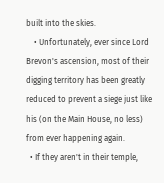built into the skies.
    • Unfortunately, ever since Lord Brevon's ascension, most of their digging territory has been greatly reduced to prevent a siege just like his (on the Main House, no less) from ever happening again.
  • If they aren't in their temple,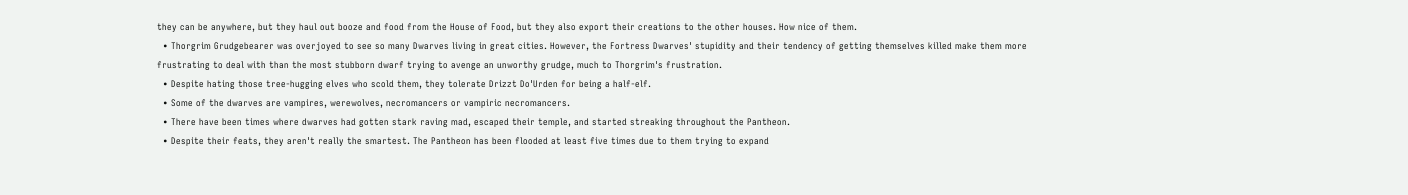they can be anywhere, but they haul out booze and food from the House of Food, but they also export their creations to the other houses. How nice of them.
  • Thorgrim Grudgebearer was overjoyed to see so many Dwarves living in great cities. However, the Fortress Dwarves' stupidity and their tendency of getting themselves killed make them more frustrating to deal with than the most stubborn dwarf trying to avenge an unworthy grudge, much to Thorgrim's frustration.
  • Despite hating those tree-hugging elves who scold them, they tolerate Drizzt Do'Urden for being a half-elf.
  • Some of the dwarves are vampires, werewolves, necromancers or vampiric necromancers.
  • There have been times where dwarves had gotten stark raving mad, escaped their temple, and started streaking throughout the Pantheon.
  • Despite their feats, they aren't really the smartest. The Pantheon has been flooded at least five times due to them trying to expand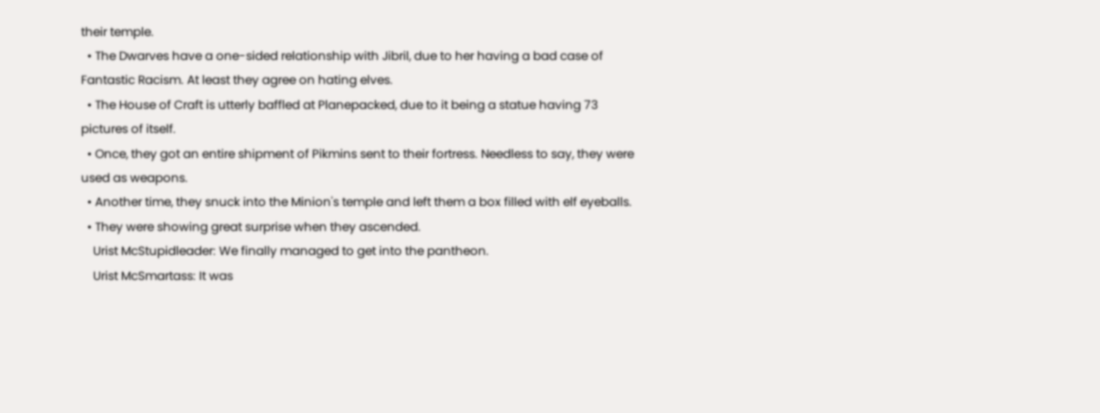their temple.
  • The Dwarves have a one-sided relationship with Jibril, due to her having a bad case of Fantastic Racism. At least they agree on hating elves.
  • The House of Craft is utterly baffled at Planepacked, due to it being a statue having 73 pictures of itself.
  • Once, they got an entire shipment of Pikmins sent to their fortress. Needless to say, they were used as weapons.
  • Another time, they snuck into the Minion's temple and left them a box filled with elf eyeballs.
  • They were showing great surprise when they ascended.
    Urist McStupidleader: We finally managed to get into the pantheon.
    Urist McSmartass: It was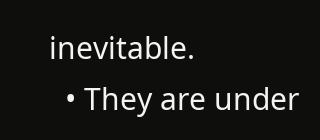inevitable.
  • They are under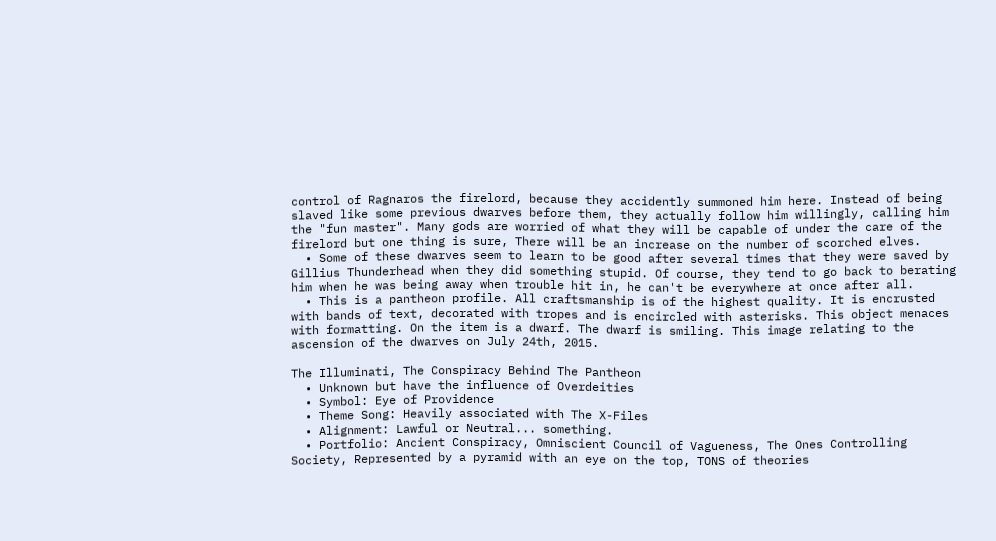control of Ragnaros the firelord, because they accidently summoned him here. Instead of being slaved like some previous dwarves before them, they actually follow him willingly, calling him the "fun master". Many gods are worried of what they will be capable of under the care of the firelord but one thing is sure, There will be an increase on the number of scorched elves.
  • Some of these dwarves seem to learn to be good after several times that they were saved by Gillius Thunderhead when they did something stupid. Of course, they tend to go back to berating him when he was being away when trouble hit in, he can't be everywhere at once after all.
  • This is a pantheon profile. All craftsmanship is of the highest quality. It is encrusted with bands of text, decorated with tropes and is encircled with asterisks. This object menaces with formatting. On the item is a dwarf. The dwarf is smiling. This image relating to the ascension of the dwarves on July 24th, 2015.

The Illuminati, The Conspiracy Behind The Pantheon
  • Unknown but have the influence of Overdeities
  • Symbol: Eye of Providence
  • Theme Song: Heavily associated with The X-Files
  • Alignment: Lawful or Neutral... something.
  • Portfolio: Ancient Conspiracy, Omniscient Council of Vagueness, The Ones Controlling Society, Represented by a pyramid with an eye on the top, TONS of theories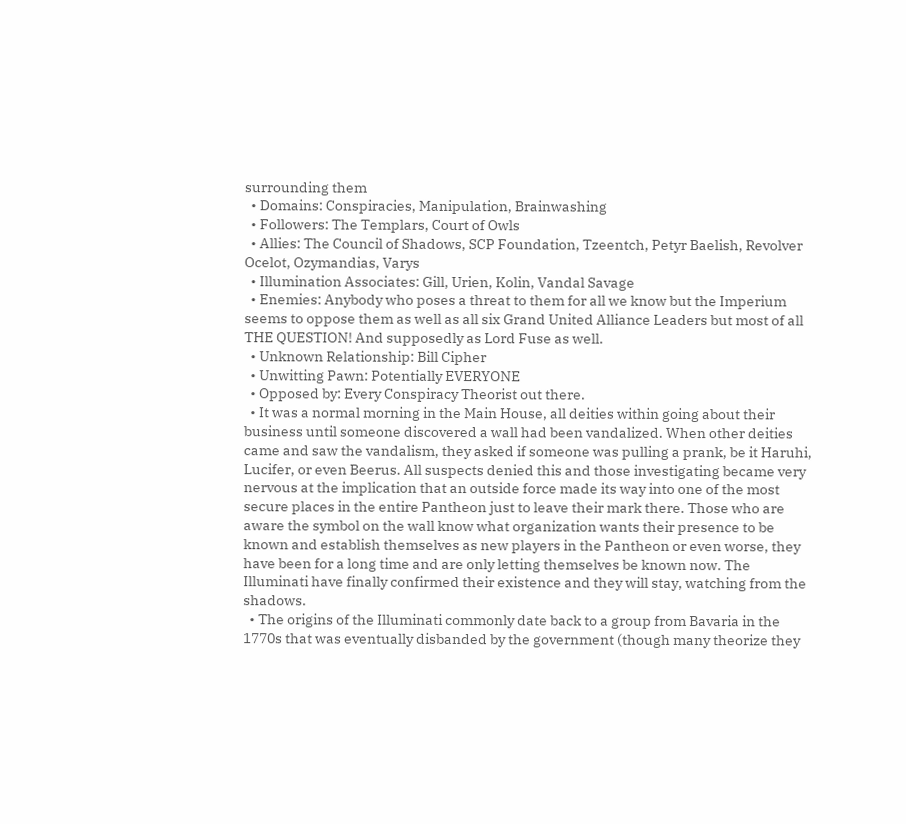surrounding them
  • Domains: Conspiracies, Manipulation, Brainwashing
  • Followers: The Templars, Court of Owls
  • Allies: The Council of Shadows, SCP Foundation, Tzeentch, Petyr Baelish, Revolver Ocelot, Ozymandias, Varys
  • Illumination Associates: Gill, Urien, Kolin, Vandal Savage
  • Enemies: Anybody who poses a threat to them for all we know but the Imperium seems to oppose them as well as all six Grand United Alliance Leaders but most of all THE QUESTION! And supposedly as Lord Fuse as well.
  • Unknown Relationship: Bill Cipher
  • Unwitting Pawn: Potentially EVERYONE
  • Opposed by: Every Conspiracy Theorist out there.
  • It was a normal morning in the Main House, all deities within going about their business until someone discovered a wall had been vandalized. When other deities came and saw the vandalism, they asked if someone was pulling a prank, be it Haruhi, Lucifer, or even Beerus. All suspects denied this and those investigating became very nervous at the implication that an outside force made its way into one of the most secure places in the entire Pantheon just to leave their mark there. Those who are aware the symbol on the wall know what organization wants their presence to be known and establish themselves as new players in the Pantheon or even worse, they have been for a long time and are only letting themselves be known now. The Illuminati have finally confirmed their existence and they will stay, watching from the shadows.
  • The origins of the Illuminati commonly date back to a group from Bavaria in the 1770s that was eventually disbanded by the government (though many theorize they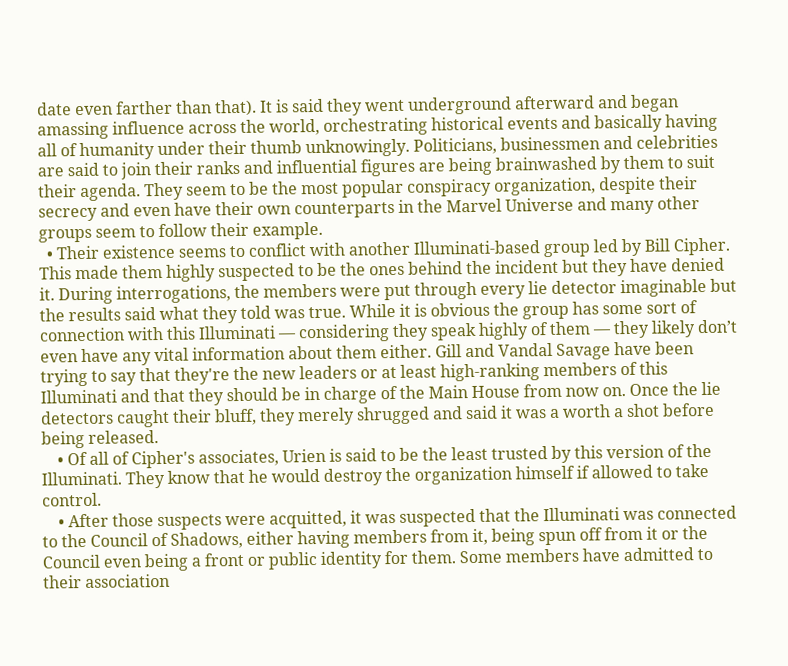date even farther than that). It is said they went underground afterward and began amassing influence across the world, orchestrating historical events and basically having all of humanity under their thumb unknowingly. Politicians, businessmen and celebrities are said to join their ranks and influential figures are being brainwashed by them to suit their agenda. They seem to be the most popular conspiracy organization, despite their secrecy and even have their own counterparts in the Marvel Universe and many other groups seem to follow their example.
  • Their existence seems to conflict with another Illuminati-based group led by Bill Cipher. This made them highly suspected to be the ones behind the incident but they have denied it. During interrogations, the members were put through every lie detector imaginable but the results said what they told was true. While it is obvious the group has some sort of connection with this Illuminati — considering they speak highly of them — they likely don’t even have any vital information about them either. Gill and Vandal Savage have been trying to say that they're the new leaders or at least high-ranking members of this Illuminati and that they should be in charge of the Main House from now on. Once the lie detectors caught their bluff, they merely shrugged and said it was a worth a shot before being released.
    • Of all of Cipher's associates, Urien is said to be the least trusted by this version of the Illuminati. They know that he would destroy the organization himself if allowed to take control.
    • After those suspects were acquitted, it was suspected that the Illuminati was connected to the Council of Shadows, either having members from it, being spun off from it or the Council even being a front or public identity for them. Some members have admitted to their association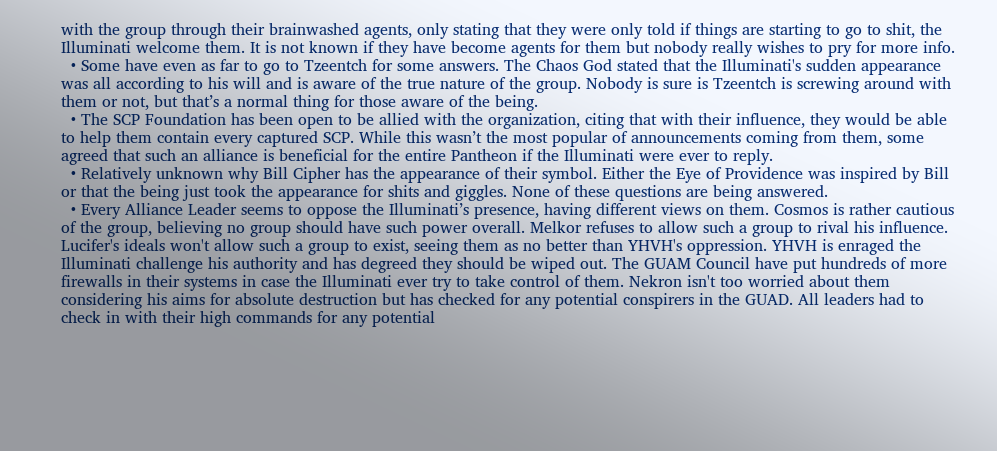with the group through their brainwashed agents, only stating that they were only told if things are starting to go to shit, the Illuminati welcome them. It is not known if they have become agents for them but nobody really wishes to pry for more info.
  • Some have even as far to go to Tzeentch for some answers. The Chaos God stated that the Illuminati's sudden appearance was all according to his will and is aware of the true nature of the group. Nobody is sure is Tzeentch is screwing around with them or not, but that’s a normal thing for those aware of the being.
  • The SCP Foundation has been open to be allied with the organization, citing that with their influence, they would be able to help them contain every captured SCP. While this wasn’t the most popular of announcements coming from them, some agreed that such an alliance is beneficial for the entire Pantheon if the Illuminati were ever to reply.
  • Relatively unknown why Bill Cipher has the appearance of their symbol. Either the Eye of Providence was inspired by Bill or that the being just took the appearance for shits and giggles. None of these questions are being answered.
  • Every Alliance Leader seems to oppose the Illuminati’s presence, having different views on them. Cosmos is rather cautious of the group, believing no group should have such power overall. Melkor refuses to allow such a group to rival his influence. Lucifer's ideals won't allow such a group to exist, seeing them as no better than YHVH's oppression. YHVH is enraged the Illuminati challenge his authority and has degreed they should be wiped out. The GUAM Council have put hundreds of more firewalls in their systems in case the Illuminati ever try to take control of them. Nekron isn't too worried about them considering his aims for absolute destruction but has checked for any potential conspirers in the GUAD. All leaders had to check in with their high commands for any potential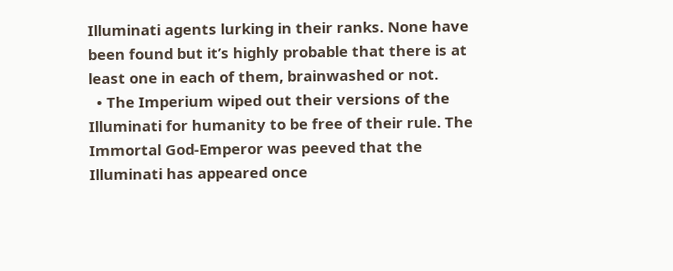Illuminati agents lurking in their ranks. None have been found but it’s highly probable that there is at least one in each of them, brainwashed or not.
  • The Imperium wiped out their versions of the Illuminati for humanity to be free of their rule. The Immortal God-Emperor was peeved that the Illuminati has appeared once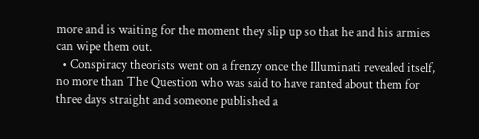more and is waiting for the moment they slip up so that he and his armies can wipe them out.
  • Conspiracy theorists went on a frenzy once the Illuminati revealed itself, no more than The Question who was said to have ranted about them for three days straight and someone published a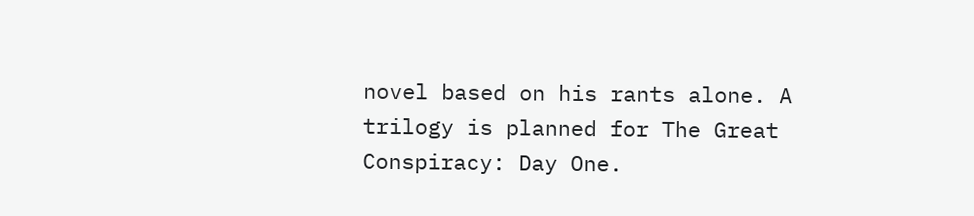novel based on his rants alone. A trilogy is planned for The Great Conspiracy: Day One.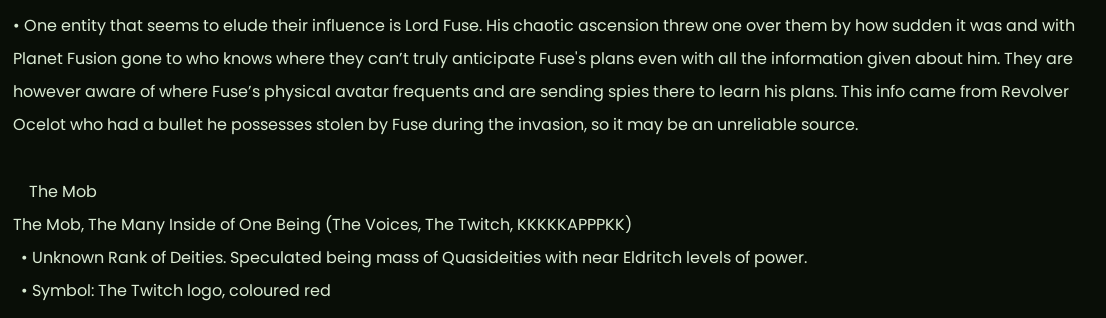• One entity that seems to elude their influence is Lord Fuse. His chaotic ascension threw one over them by how sudden it was and with Planet Fusion gone to who knows where they can’t truly anticipate Fuse's plans even with all the information given about him. They are however aware of where Fuse’s physical avatar frequents and are sending spies there to learn his plans. This info came from Revolver Ocelot who had a bullet he possesses stolen by Fuse during the invasion, so it may be an unreliable source.

    The Mob
The Mob, The Many Inside of One Being (The Voices, The Twitch, KKKKKAPPPKK)
  • Unknown Rank of Deities. Speculated being mass of Quasideities with near Eldritch levels of power.
  • Symbol: The Twitch logo, coloured red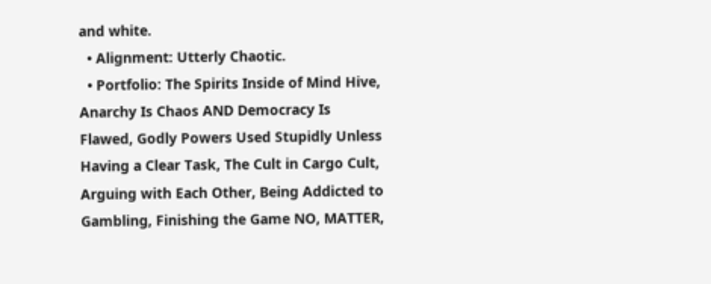and white.
  • Alignment: Utterly Chaotic.
  • Portfolio: The Spirits Inside of Mind Hive, Anarchy Is Chaos AND Democracy Is Flawed, Godly Powers Used Stupidly Unless Having a Clear Task, The Cult in Cargo Cult, Arguing with Each Other, Being Addicted to Gambling, Finishing the Game NO, MATTER,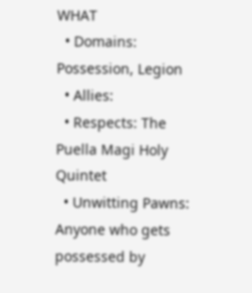WHAT
  • Domains: Possession, Legion
  • Allies:
  • Respects: The Puella Magi Holy Quintet
  • Unwitting Pawns: Anyone who gets possessed by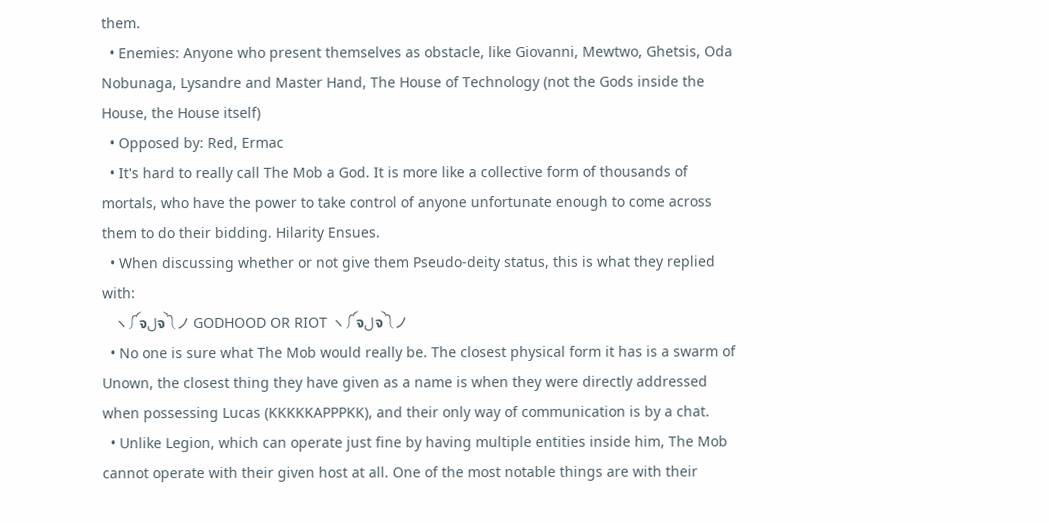them.
  • Enemies: Anyone who present themselves as obstacle, like Giovanni, Mewtwo, Ghetsis, Oda Nobunaga, Lysandre and Master Hand, The House of Technology (not the Gods inside the House, the House itself)
  • Opposed by: Red, Ermac
  • It's hard to really call The Mob a God. It is more like a collective form of thousands of mortals, who have the power to take control of anyone unfortunate enough to come across them to do their bidding. Hilarity Ensues.
  • When discussing whether or not give them Pseudo-deity status, this is what they replied with:
    ヽ༼ຈلຈ༽ノ GODHOOD OR RIOT ヽ༼ຈلຈ༽ノ
  • No one is sure what The Mob would really be. The closest physical form it has is a swarm of Unown, the closest thing they have given as a name is when they were directly addressed when possessing Lucas (KKKKKAPPPKK), and their only way of communication is by a chat.
  • Unlike Legion, which can operate just fine by having multiple entities inside him, The Mob cannot operate with their given host at all. One of the most notable things are with their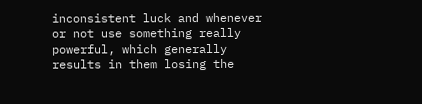inconsistent luck and whenever or not use something really powerful, which generally results in them losing the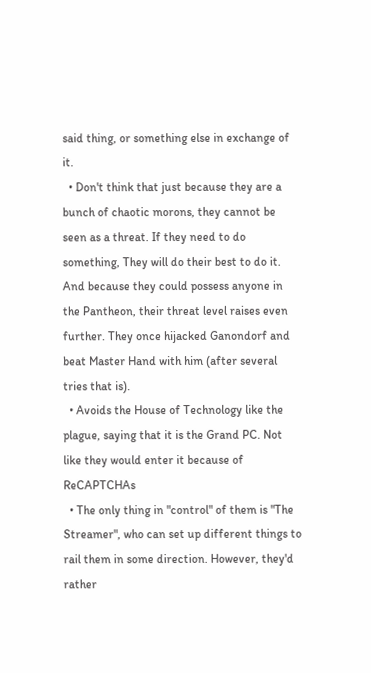said thing, or something else in exchange of it.
  • Don't think that just because they are a bunch of chaotic morons, they cannot be seen as a threat. If they need to do something, They will do their best to do it. And because they could possess anyone in the Pantheon, their threat level raises even further. They once hijacked Ganondorf and beat Master Hand with him (after several tries that is).
  • Avoids the House of Technology like the plague, saying that it is the Grand PC. Not like they would enter it because of ReCAPTCHAs
  • The only thing in "control" of them is "The Streamer", who can set up different things to rail them in some direction. However, they'd rather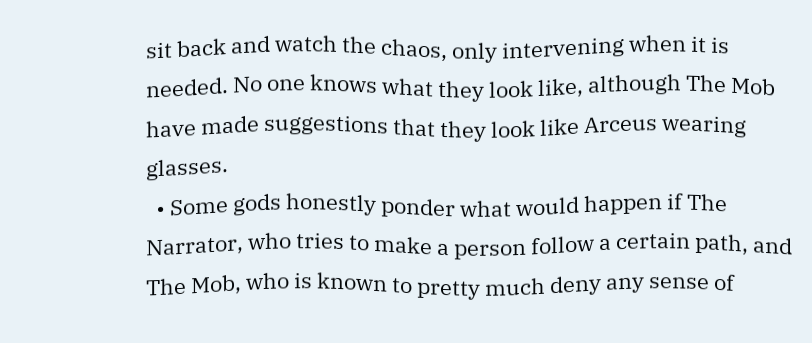sit back and watch the chaos, only intervening when it is needed. No one knows what they look like, although The Mob have made suggestions that they look like Arceus wearing glasses.
  • Some gods honestly ponder what would happen if The Narrator, who tries to make a person follow a certain path, and The Mob, who is known to pretty much deny any sense of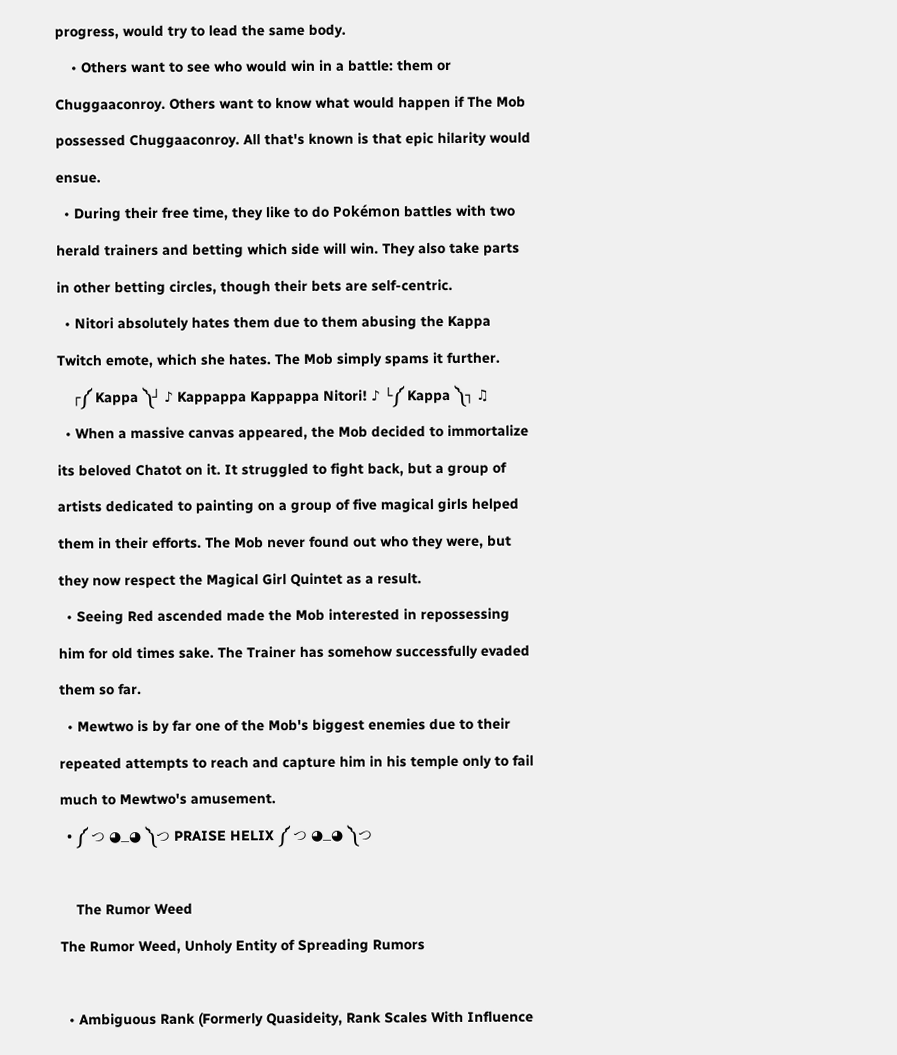progress, would try to lead the same body.
    • Others want to see who would win in a battle: them or Chuggaaconroy. Others want to know what would happen if The Mob possessed Chuggaaconroy. All that's known is that epic hilarity would ensue.
  • During their free time, they like to do Pokémon battles with two herald trainers and betting which side will win. They also take parts in other betting circles, though their bets are self-centric.
  • Nitori absolutely hates them due to them abusing the Kappa Twitch emote, which she hates. The Mob simply spams it further.
    ┌༼ Kappa ༽┘ ♪ Kappappa Kappappa Nitori! ♪ └༼ Kappa ༽┐ ♫
  • When a massive canvas appeared, the Mob decided to immortalize its beloved Chatot on it. It struggled to fight back, but a group of artists dedicated to painting on a group of five magical girls helped them in their efforts. The Mob never found out who they were, but they now respect the Magical Girl Quintet as a result.
  • Seeing Red ascended made the Mob interested in repossessing him for old times sake. The Trainer has somehow successfully evaded them so far.
  • Mewtwo is by far one of the Mob's biggest enemies due to their repeated attempts to reach and capture him in his temple only to fail much to Mewtwo's amusement.
  • ༼ つ ◕_◕ ༽つ PRAISE HELIX ༼ つ ◕_◕ ༽つ

    The Rumor Weed
The Rumor Weed, Unholy Entity of Spreading Rumors

  • Ambiguous Rank (Formerly Quasideity, Rank Scales With Influence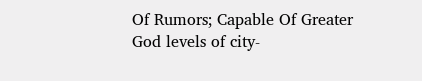Of Rumors; Capable Of Greater God levels of city-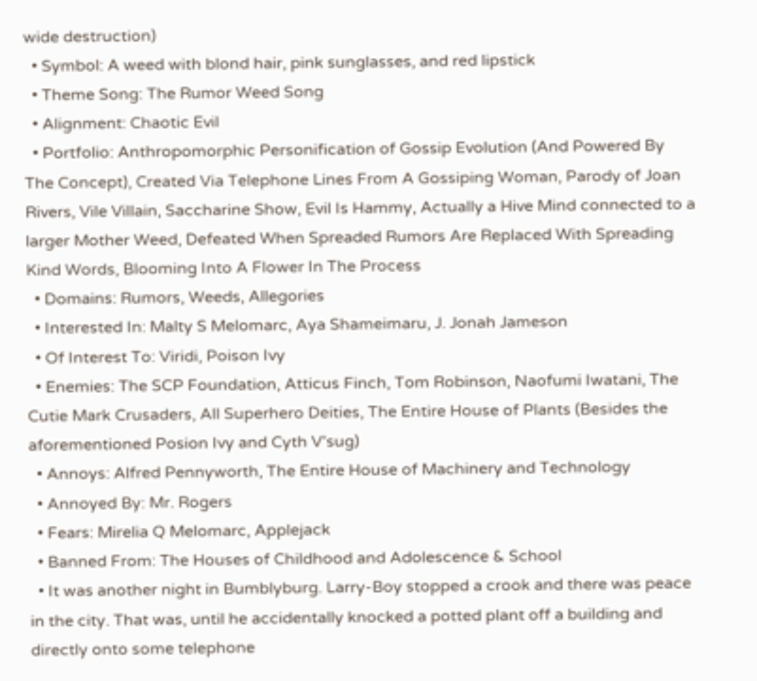wide destruction)
  • Symbol: A weed with blond hair, pink sunglasses, and red lipstick
  • Theme Song: The Rumor Weed Song
  • Alignment: Chaotic Evil
  • Portfolio: Anthropomorphic Personification of Gossip Evolution (And Powered By The Concept), Created Via Telephone Lines From A Gossiping Woman, Parody of Joan Rivers, Vile Villain, Saccharine Show, Evil Is Hammy, Actually a Hive Mind connected to a larger Mother Weed, Defeated When Spreaded Rumors Are Replaced With Spreading Kind Words, Blooming Into A Flower In The Process
  • Domains: Rumors, Weeds, Allegories
  • Interested In: Malty S Melomarc, Aya Shameimaru, J. Jonah Jameson
  • Of Interest To: Viridi, Poison Ivy
  • Enemies: The SCP Foundation, Atticus Finch, Tom Robinson, Naofumi Iwatani, The Cutie Mark Crusaders, All Superhero Deities, The Entire House of Plants (Besides the aforementioned Posion Ivy and Cyth V’sug)
  • Annoys: Alfred Pennyworth, The Entire House of Machinery and Technology
  • Annoyed By: Mr. Rogers
  • Fears: Mirelia Q Melomarc, Applejack
  • Banned From: The Houses of Childhood and Adolescence & School
  • It was another night in Bumblyburg. Larry-Boy stopped a crook and there was peace in the city. That was, until he accidentally knocked a potted plant off a building and directly onto some telephone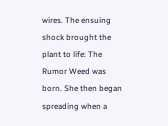wires. The ensuing shock brought the plant to life: The Rumor Weed was born. She then began spreading when a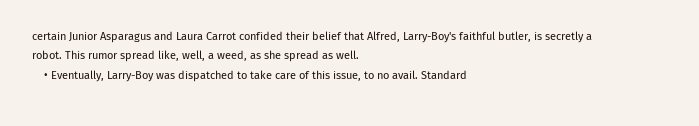certain Junior Asparagus and Laura Carrot confided their belief that Alfred, Larry-Boy's faithful butler, is secretly a robot. This rumor spread like, well, a weed, as she spread as well.
    • Eventually, Larry-Boy was dispatched to take care of this issue, to no avail. Standard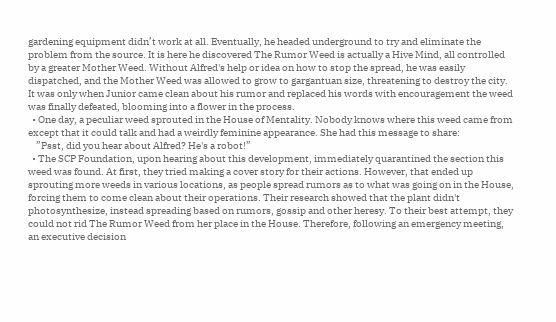gardening equipment didn’t work at all. Eventually, he headed underground to try and eliminate the problem from the source. It is here he discovered The Rumor Weed is actually a Hive Mind, all controlled by a greater Mother Weed. Without Alfred's help or idea on how to stop the spread, he was easily dispatched, and the Mother Weed was allowed to grow to gargantuan size, threatening to destroy the city. It was only when Junior came clean about his rumor and replaced his words with encouragement the weed was finally defeated, blooming into a flower in the process.
  • One day, a peculiar weed sprouted in the House of Mentality. Nobody knows where this weed came from except that it could talk and had a weirdly feminine appearance. She had this message to share:
    ”Psst, did you hear about Alfred? He's a robot!”
  • The SCP Foundation, upon hearing about this development, immediately quarantined the section this weed was found. At first, they tried making a cover story for their actions. However, that ended up sprouting more weeds in various locations, as people spread rumors as to what was going on in the House, forcing them to come clean about their operations. Their research showed that the plant didn't photosynthesize, instead spreading based on rumors, gossip and other heresy. To their best attempt, they could not rid The Rumor Weed from her place in the House. Therefore, following an emergency meeting, an executive decision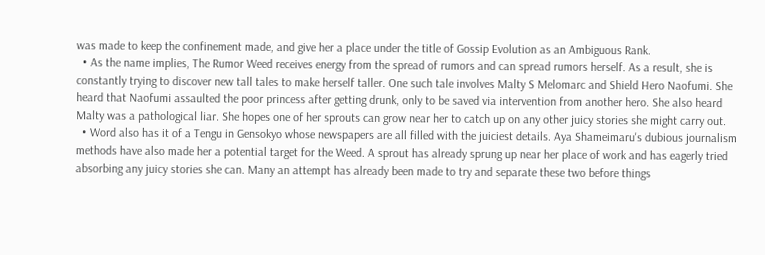was made to keep the confinement made, and give her a place under the title of Gossip Evolution as an Ambiguous Rank.
  • As the name implies, The Rumor Weed receives energy from the spread of rumors and can spread rumors herself. As a result, she is constantly trying to discover new tall tales to make herself taller. One such tale involves Malty S Melomarc and Shield Hero Naofumi. She heard that Naofumi assaulted the poor princess after getting drunk, only to be saved via intervention from another hero. She also heard Malty was a pathological liar. She hopes one of her sprouts can grow near her to catch up on any other juicy stories she might carry out.
  • Word also has it of a Tengu in Gensokyo whose newspapers are all filled with the juiciest details. Aya Shameimaru's dubious journalism methods have also made her a potential target for the Weed. A sprout has already sprung up near her place of work and has eagerly tried absorbing any juicy stories she can. Many an attempt has already been made to try and separate these two before things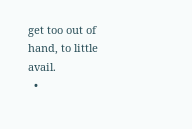get too out of hand, to little avail.
  •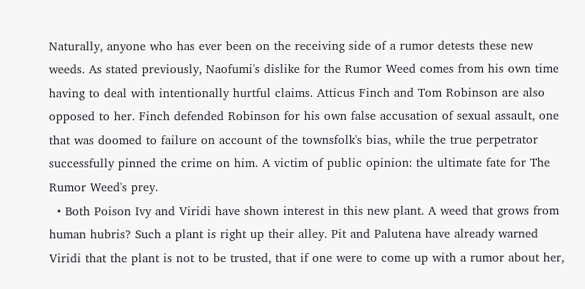Naturally, anyone who has ever been on the receiving side of a rumor detests these new weeds. As stated previously, Naofumi's dislike for the Rumor Weed comes from his own time having to deal with intentionally hurtful claims. Atticus Finch and Tom Robinson are also opposed to her. Finch defended Robinson for his own false accusation of sexual assault, one that was doomed to failure on account of the townsfolk's bias, while the true perpetrator successfully pinned the crime on him. A victim of public opinion: the ultimate fate for The Rumor Weed's prey.
  • Both Poison Ivy and Viridi have shown interest in this new plant. A weed that grows from human hubris? Such a plant is right up their alley. Pit and Palutena have already warned Viridi that the plant is not to be trusted, that if one were to come up with a rumor about her,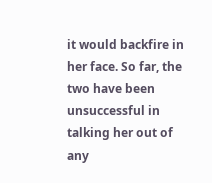it would backfire in her face. So far, the two have been unsuccessful in talking her out of any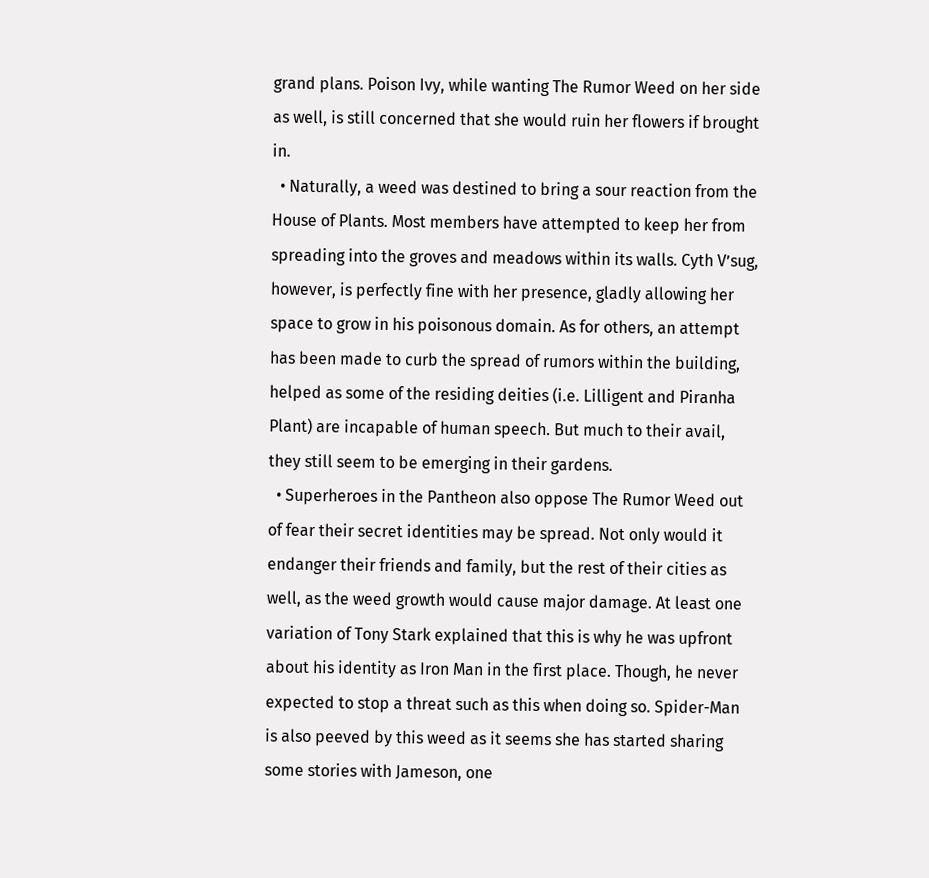grand plans. Poison Ivy, while wanting The Rumor Weed on her side as well, is still concerned that she would ruin her flowers if brought in.
  • Naturally, a weed was destined to bring a sour reaction from the House of Plants. Most members have attempted to keep her from spreading into the groves and meadows within its walls. Cyth V’sug, however, is perfectly fine with her presence, gladly allowing her space to grow in his poisonous domain. As for others, an attempt has been made to curb the spread of rumors within the building, helped as some of the residing deities (i.e. Lilligent and Piranha Plant) are incapable of human speech. But much to their avail, they still seem to be emerging in their gardens.
  • Superheroes in the Pantheon also oppose The Rumor Weed out of fear their secret identities may be spread. Not only would it endanger their friends and family, but the rest of their cities as well, as the weed growth would cause major damage. At least one variation of Tony Stark explained that this is why he was upfront about his identity as Iron Man in the first place. Though, he never expected to stop a threat such as this when doing so. Spider-Man is also peeved by this weed as it seems she has started sharing some stories with Jameson, one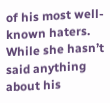of his most well-known haters. While she hasn’t said anything about his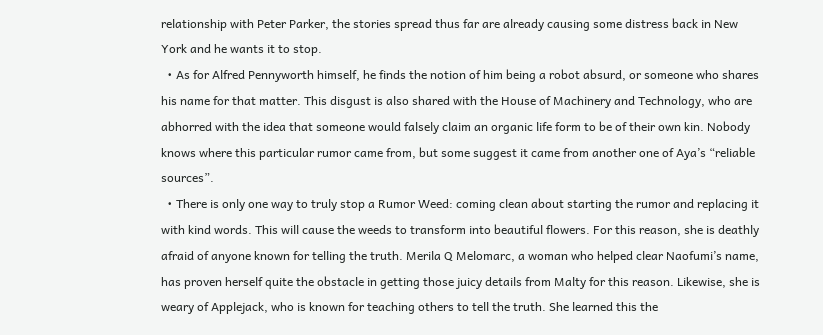relationship with Peter Parker, the stories spread thus far are already causing some distress back in New York and he wants it to stop.
  • As for Alfred Pennyworth himself, he finds the notion of him being a robot absurd, or someone who shares his name for that matter. This disgust is also shared with the House of Machinery and Technology, who are abhorred with the idea that someone would falsely claim an organic life form to be of their own kin. Nobody knows where this particular rumor came from, but some suggest it came from another one of Aya’s “reliable sources”.
  • There is only one way to truly stop a Rumor Weed: coming clean about starting the rumor and replacing it with kind words. This will cause the weeds to transform into beautiful flowers. For this reason, she is deathly afraid of anyone known for telling the truth. Merila Q Melomarc, a woman who helped clear Naofumi’s name, has proven herself quite the obstacle in getting those juicy details from Malty for this reason. Likewise, she is weary of Applejack, who is known for teaching others to tell the truth. She learned this the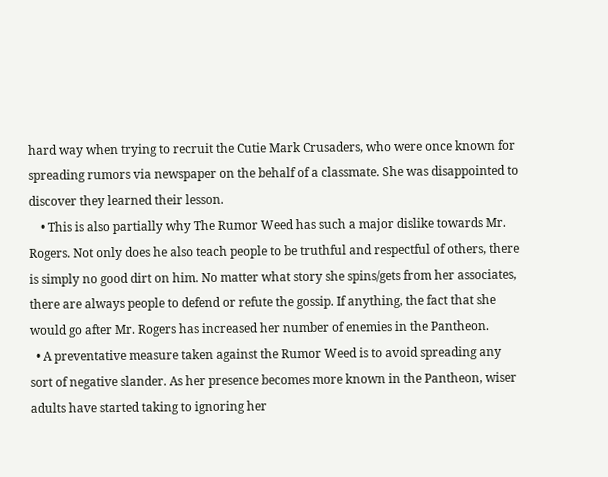hard way when trying to recruit the Cutie Mark Crusaders, who were once known for spreading rumors via newspaper on the behalf of a classmate. She was disappointed to discover they learned their lesson.
    • This is also partially why The Rumor Weed has such a major dislike towards Mr. Rogers. Not only does he also teach people to be truthful and respectful of others, there is simply no good dirt on him. No matter what story she spins/gets from her associates, there are always people to defend or refute the gossip. If anything, the fact that she would go after Mr. Rogers has increased her number of enemies in the Pantheon.
  • A preventative measure taken against the Rumor Weed is to avoid spreading any sort of negative slander. As her presence becomes more known in the Pantheon, wiser adults have started taking to ignoring her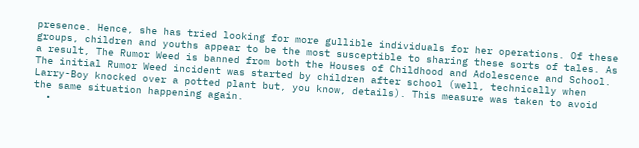presence. Hence, she has tried looking for more gullible individuals for her operations. Of these groups, children and youths appear to be the most susceptible to sharing these sorts of tales. As a result, The Rumor Weed is banned from both the Houses of Childhood and Adolescence and School. The initial Rumor Weed incident was started by children after school (well, technically when Larry-Boy knocked over a potted plant but, you know, details). This measure was taken to avoid the same situation happening again.
  •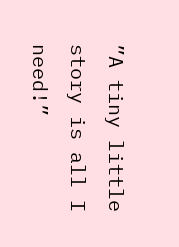”A tiny little story is all I need!”